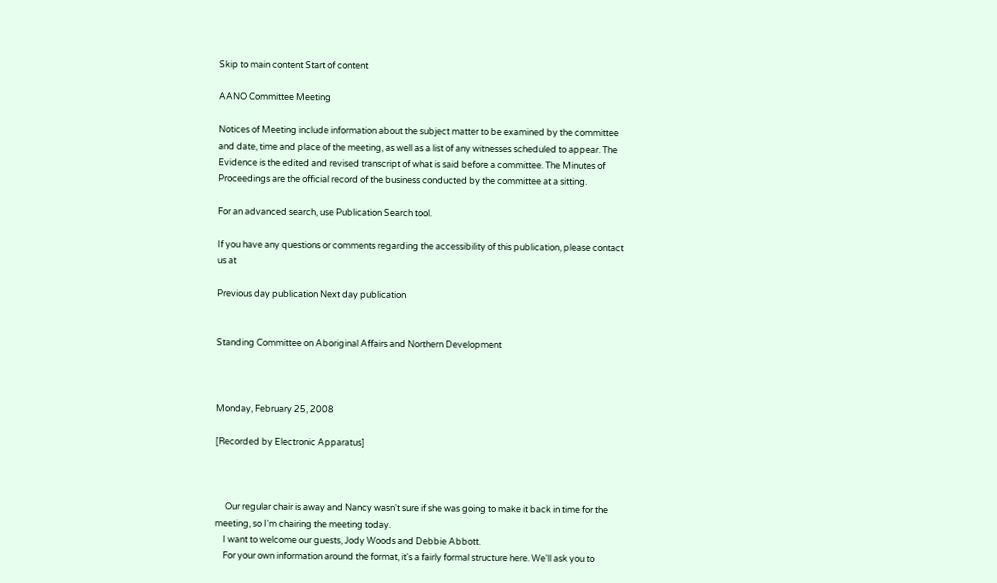Skip to main content Start of content

AANO Committee Meeting

Notices of Meeting include information about the subject matter to be examined by the committee and date, time and place of the meeting, as well as a list of any witnesses scheduled to appear. The Evidence is the edited and revised transcript of what is said before a committee. The Minutes of Proceedings are the official record of the business conducted by the committee at a sitting.

For an advanced search, use Publication Search tool.

If you have any questions or comments regarding the accessibility of this publication, please contact us at

Previous day publication Next day publication


Standing Committee on Aboriginal Affairs and Northern Development



Monday, February 25, 2008

[Recorded by Electronic Apparatus]



     Our regular chair is away and Nancy wasn't sure if she was going to make it back in time for the meeting, so I'm chairing the meeting today.
    I want to welcome our guests, Jody Woods and Debbie Abbott.
    For your own information around the format, it's a fairly formal structure here. We'll ask you to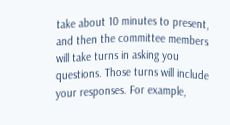take about 10 minutes to present, and then the committee members will take turns in asking you questions. Those turns will include your responses. For example,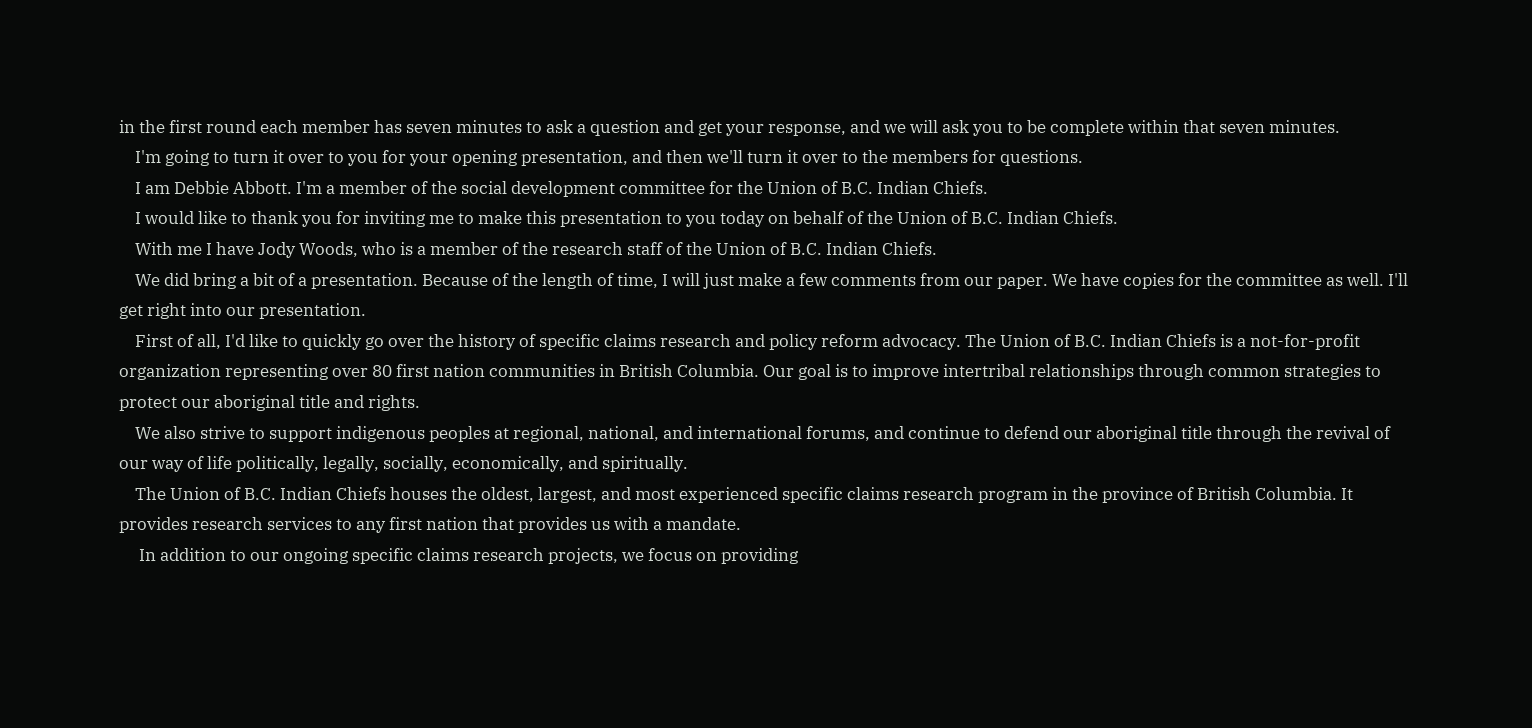in the first round each member has seven minutes to ask a question and get your response, and we will ask you to be complete within that seven minutes.
    I'm going to turn it over to you for your opening presentation, and then we'll turn it over to the members for questions.
    I am Debbie Abbott. I'm a member of the social development committee for the Union of B.C. Indian Chiefs.
    I would like to thank you for inviting me to make this presentation to you today on behalf of the Union of B.C. Indian Chiefs.
    With me I have Jody Woods, who is a member of the research staff of the Union of B.C. Indian Chiefs.
    We did bring a bit of a presentation. Because of the length of time, I will just make a few comments from our paper. We have copies for the committee as well. I'll get right into our presentation.
    First of all, I'd like to quickly go over the history of specific claims research and policy reform advocacy. The Union of B.C. Indian Chiefs is a not-for-profit organization representing over 80 first nation communities in British Columbia. Our goal is to improve intertribal relationships through common strategies to protect our aboriginal title and rights.
    We also strive to support indigenous peoples at regional, national, and international forums, and continue to defend our aboriginal title through the revival of our way of life politically, legally, socially, economically, and spiritually.
    The Union of B.C. Indian Chiefs houses the oldest, largest, and most experienced specific claims research program in the province of British Columbia. It provides research services to any first nation that provides us with a mandate.
     In addition to our ongoing specific claims research projects, we focus on providing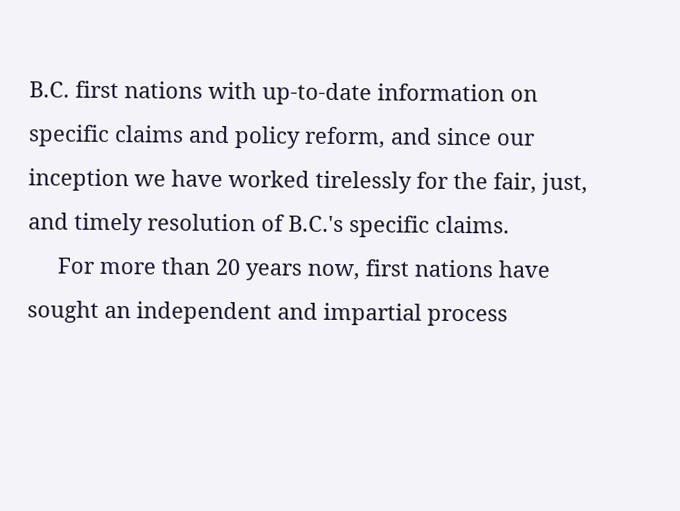B.C. first nations with up-to-date information on specific claims and policy reform, and since our inception we have worked tirelessly for the fair, just, and timely resolution of B.C.'s specific claims.
     For more than 20 years now, first nations have sought an independent and impartial process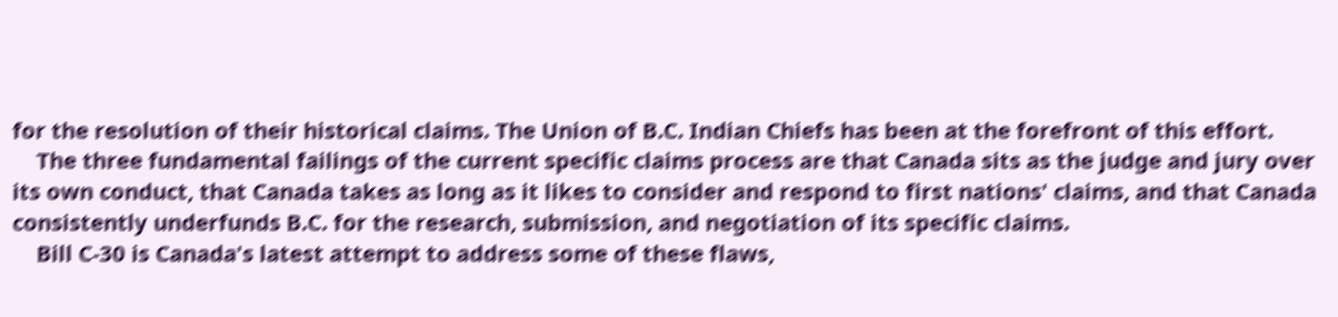for the resolution of their historical claims. The Union of B.C. Indian Chiefs has been at the forefront of this effort.
    The three fundamental failings of the current specific claims process are that Canada sits as the judge and jury over its own conduct, that Canada takes as long as it likes to consider and respond to first nations' claims, and that Canada consistently underfunds B.C. for the research, submission, and negotiation of its specific claims.
    Bill C-30 is Canada's latest attempt to address some of these flaws,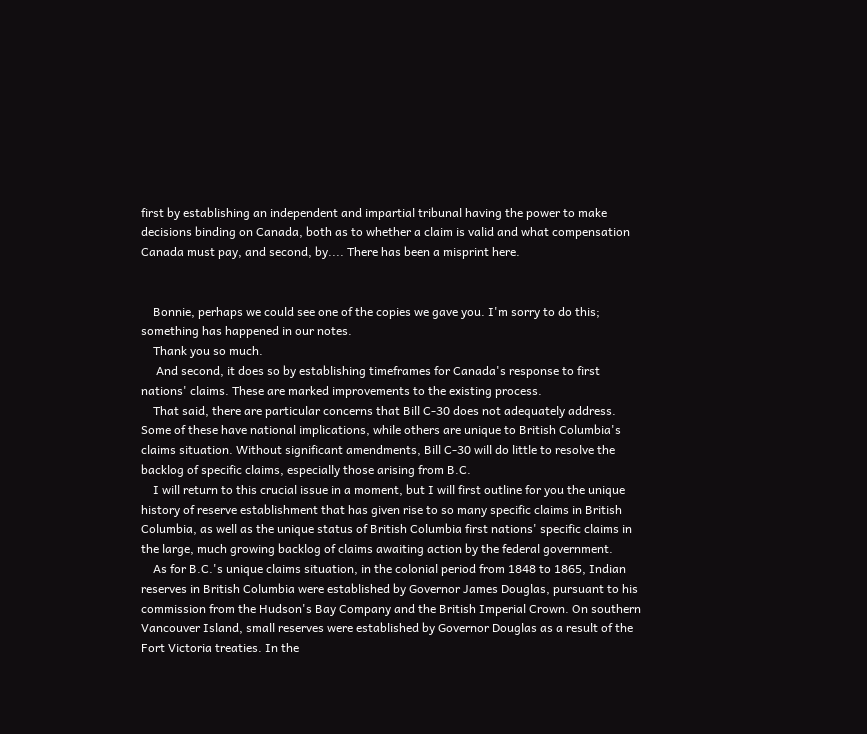first by establishing an independent and impartial tribunal having the power to make decisions binding on Canada, both as to whether a claim is valid and what compensation Canada must pay, and second, by.... There has been a misprint here.


    Bonnie, perhaps we could see one of the copies we gave you. I'm sorry to do this; something has happened in our notes.
    Thank you so much.
     And second, it does so by establishing timeframes for Canada's response to first nations' claims. These are marked improvements to the existing process.
    That said, there are particular concerns that Bill C-30 does not adequately address. Some of these have national implications, while others are unique to British Columbia's claims situation. Without significant amendments, Bill C-30 will do little to resolve the backlog of specific claims, especially those arising from B.C.
    I will return to this crucial issue in a moment, but I will first outline for you the unique history of reserve establishment that has given rise to so many specific claims in British Columbia, as well as the unique status of British Columbia first nations' specific claims in the large, much growing backlog of claims awaiting action by the federal government.
    As for B.C.'s unique claims situation, in the colonial period from 1848 to 1865, Indian reserves in British Columbia were established by Governor James Douglas, pursuant to his commission from the Hudson's Bay Company and the British Imperial Crown. On southern Vancouver Island, small reserves were established by Governor Douglas as a result of the Fort Victoria treaties. In the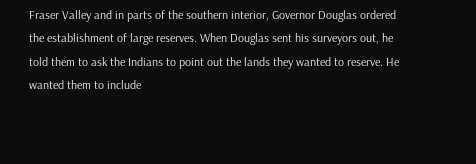Fraser Valley and in parts of the southern interior, Governor Douglas ordered the establishment of large reserves. When Douglas sent his surveyors out, he told them to ask the Indians to point out the lands they wanted to reserve. He wanted them to include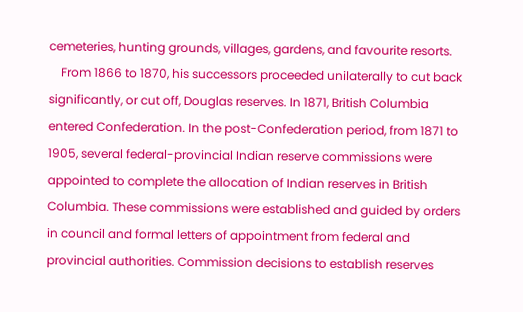cemeteries, hunting grounds, villages, gardens, and favourite resorts.
    From 1866 to 1870, his successors proceeded unilaterally to cut back significantly, or cut off, Douglas reserves. In 1871, British Columbia entered Confederation. In the post-Confederation period, from 1871 to 1905, several federal-provincial Indian reserve commissions were appointed to complete the allocation of Indian reserves in British Columbia. These commissions were established and guided by orders in council and formal letters of appointment from federal and provincial authorities. Commission decisions to establish reserves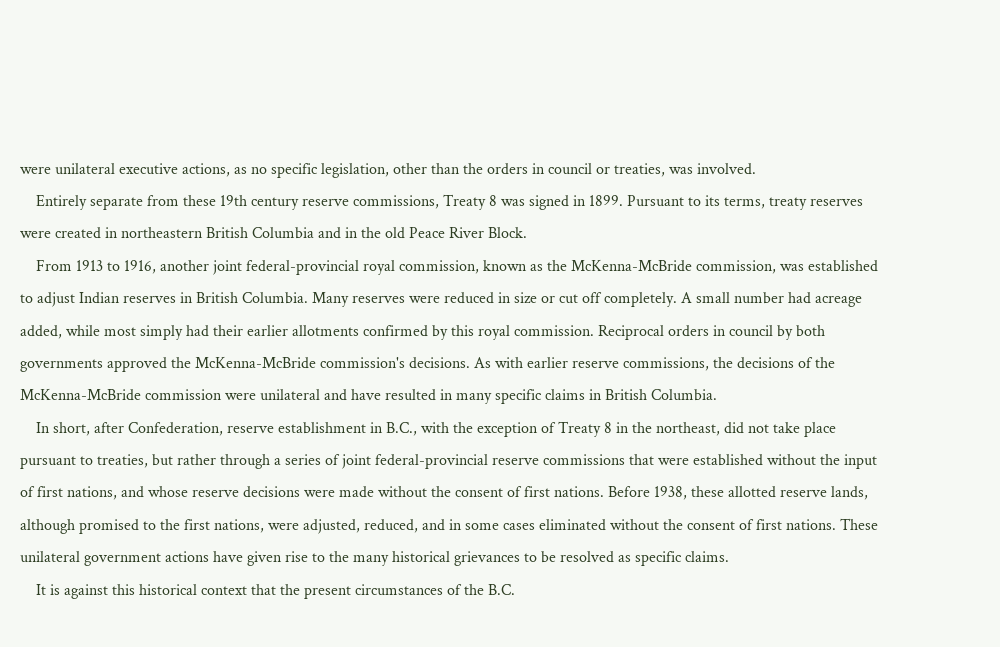were unilateral executive actions, as no specific legislation, other than the orders in council or treaties, was involved.
    Entirely separate from these 19th century reserve commissions, Treaty 8 was signed in 1899. Pursuant to its terms, treaty reserves were created in northeastern British Columbia and in the old Peace River Block.
    From 1913 to 1916, another joint federal-provincial royal commission, known as the McKenna-McBride commission, was established to adjust Indian reserves in British Columbia. Many reserves were reduced in size or cut off completely. A small number had acreage added, while most simply had their earlier allotments confirmed by this royal commission. Reciprocal orders in council by both governments approved the McKenna-McBride commission's decisions. As with earlier reserve commissions, the decisions of the McKenna-McBride commission were unilateral and have resulted in many specific claims in British Columbia.
    In short, after Confederation, reserve establishment in B.C., with the exception of Treaty 8 in the northeast, did not take place pursuant to treaties, but rather through a series of joint federal-provincial reserve commissions that were established without the input of first nations, and whose reserve decisions were made without the consent of first nations. Before 1938, these allotted reserve lands, although promised to the first nations, were adjusted, reduced, and in some cases eliminated without the consent of first nations. These unilateral government actions have given rise to the many historical grievances to be resolved as specific claims.
    It is against this historical context that the present circumstances of the B.C.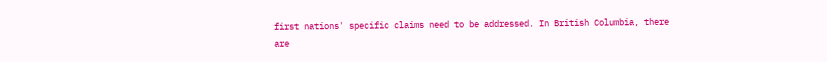first nations' specific claims need to be addressed. In British Columbia, there are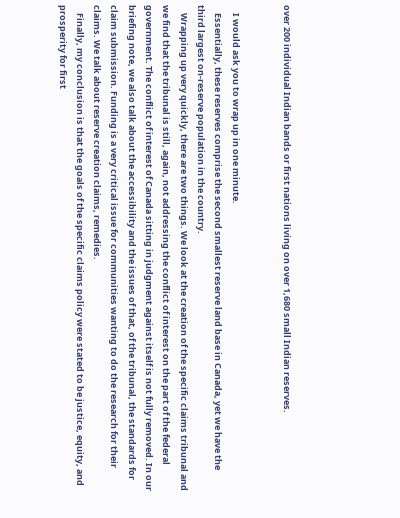over 200 individual Indian bands or first nations living on over 1,680 small Indian reserves.


    I would ask you to wrap up in one minute.
    Essentially, these reserves comprise the second smallest reserve land base in Canada, yet we have the third largest on-reserve population in the country.
    Wrapping up very quickly, there are two things. We look at the creation of the specific claims tribunal and we find that the tribunal is still, again, not addressing the conflict of interest on the part of the federal government. The conflict of interest of Canada sitting in judgment against itself is not fully removed. In our briefing note, we also talk about the accessibility and the issues of that, of the tribunal, the standards for claim submission. Funding is a very critical issue for communities wanting to do the research for their claims. We talk about reserve creation claims, remedies.
    Finally, my conclusion is that the goals of the specific claims policy were stated to be justice, equity, and prosperity for first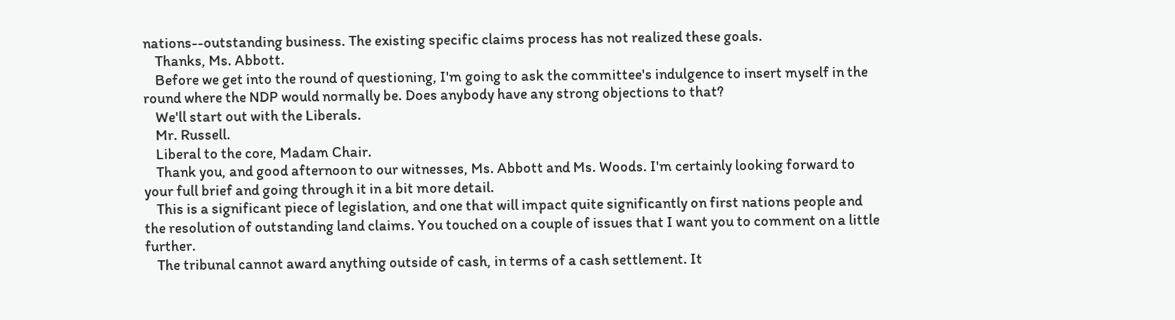nations--outstanding business. The existing specific claims process has not realized these goals.
    Thanks, Ms. Abbott.
    Before we get into the round of questioning, I'm going to ask the committee's indulgence to insert myself in the round where the NDP would normally be. Does anybody have any strong objections to that?
    We'll start out with the Liberals.
    Mr. Russell.
    Liberal to the core, Madam Chair.
    Thank you, and good afternoon to our witnesses, Ms. Abbott and Ms. Woods. I'm certainly looking forward to your full brief and going through it in a bit more detail.
    This is a significant piece of legislation, and one that will impact quite significantly on first nations people and the resolution of outstanding land claims. You touched on a couple of issues that I want you to comment on a little further.
    The tribunal cannot award anything outside of cash, in terms of a cash settlement. It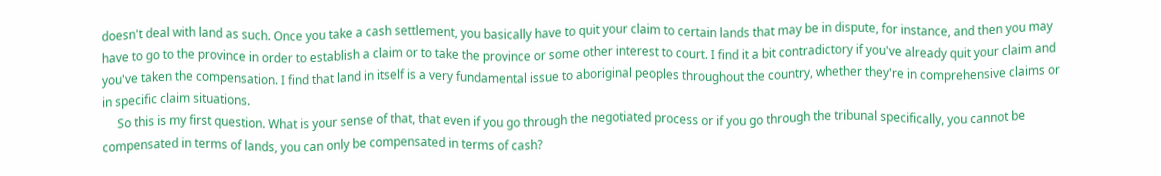doesn't deal with land as such. Once you take a cash settlement, you basically have to quit your claim to certain lands that may be in dispute, for instance, and then you may have to go to the province in order to establish a claim or to take the province or some other interest to court. I find it a bit contradictory if you've already quit your claim and you've taken the compensation. I find that land in itself is a very fundamental issue to aboriginal peoples throughout the country, whether they're in comprehensive claims or in specific claim situations.
     So this is my first question. What is your sense of that, that even if you go through the negotiated process or if you go through the tribunal specifically, you cannot be compensated in terms of lands, you can only be compensated in terms of cash?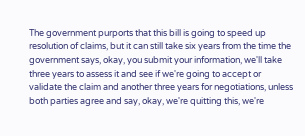The government purports that this bill is going to speed up resolution of claims, but it can still take six years from the time the government says, okay, you submit your information, we'll take three years to assess it and see if we're going to accept or validate the claim and another three years for negotiations, unless both parties agree and say, okay, we're quitting this, we're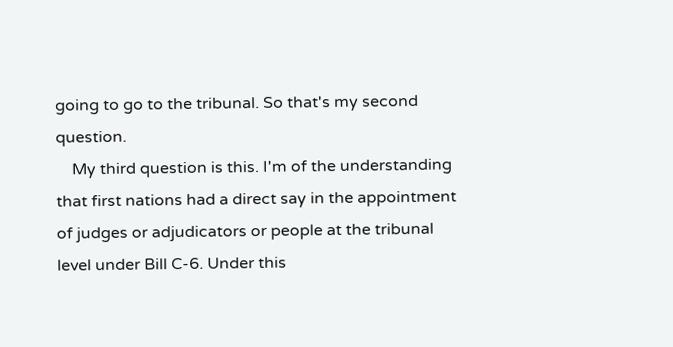going to go to the tribunal. So that's my second question.
    My third question is this. I'm of the understanding that first nations had a direct say in the appointment of judges or adjudicators or people at the tribunal level under Bill C-6. Under this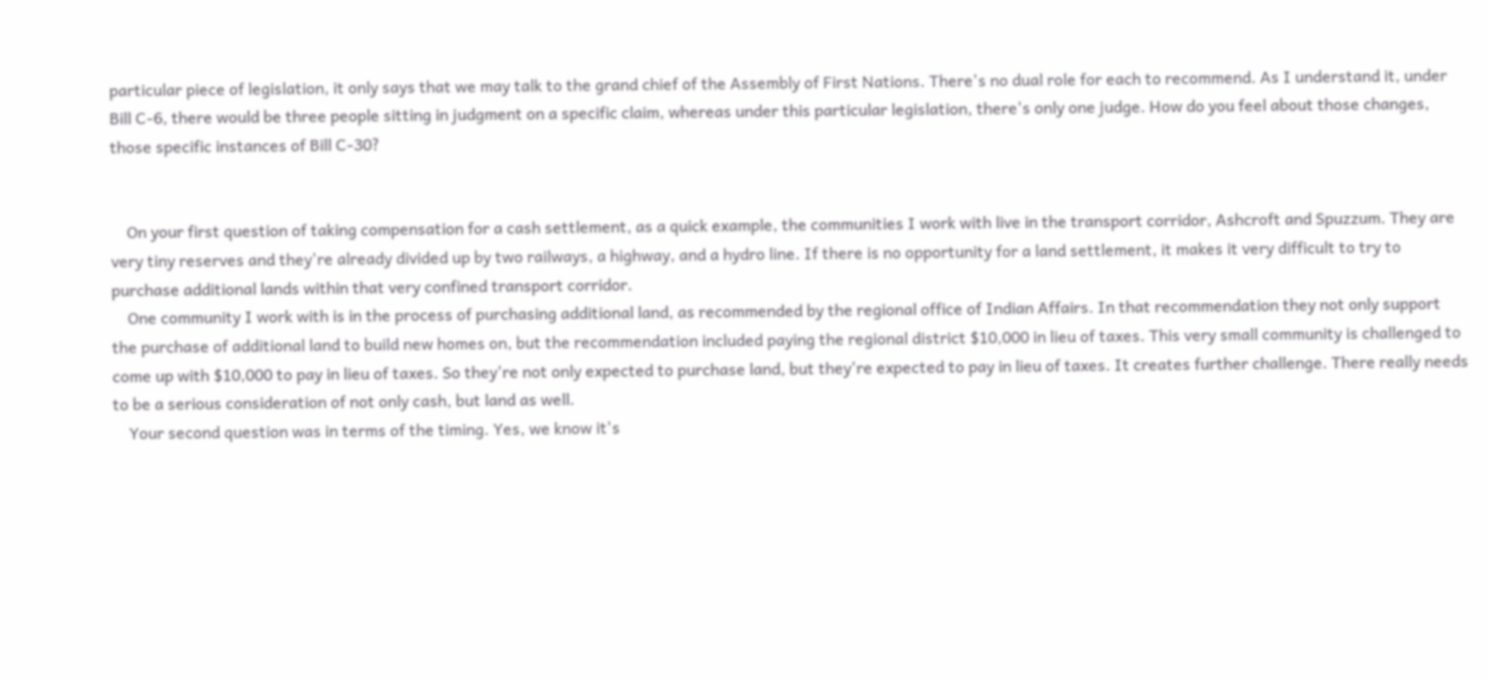particular piece of legislation, it only says that we may talk to the grand chief of the Assembly of First Nations. There's no dual role for each to recommend. As I understand it, under Bill C-6, there would be three people sitting in judgment on a specific claim, whereas under this particular legislation, there's only one judge. How do you feel about those changes, those specific instances of Bill C-30?


    On your first question of taking compensation for a cash settlement, as a quick example, the communities I work with live in the transport corridor, Ashcroft and Spuzzum. They are very tiny reserves and they're already divided up by two railways, a highway, and a hydro line. If there is no opportunity for a land settlement, it makes it very difficult to try to purchase additional lands within that very confined transport corridor.
    One community I work with is in the process of purchasing additional land, as recommended by the regional office of Indian Affairs. In that recommendation they not only support the purchase of additional land to build new homes on, but the recommendation included paying the regional district $10,000 in lieu of taxes. This very small community is challenged to come up with $10,000 to pay in lieu of taxes. So they're not only expected to purchase land, but they're expected to pay in lieu of taxes. It creates further challenge. There really needs to be a serious consideration of not only cash, but land as well.
    Your second question was in terms of the timing. Yes, we know it's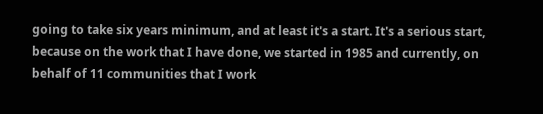going to take six years minimum, and at least it's a start. It's a serious start, because on the work that I have done, we started in 1985 and currently, on behalf of 11 communities that I work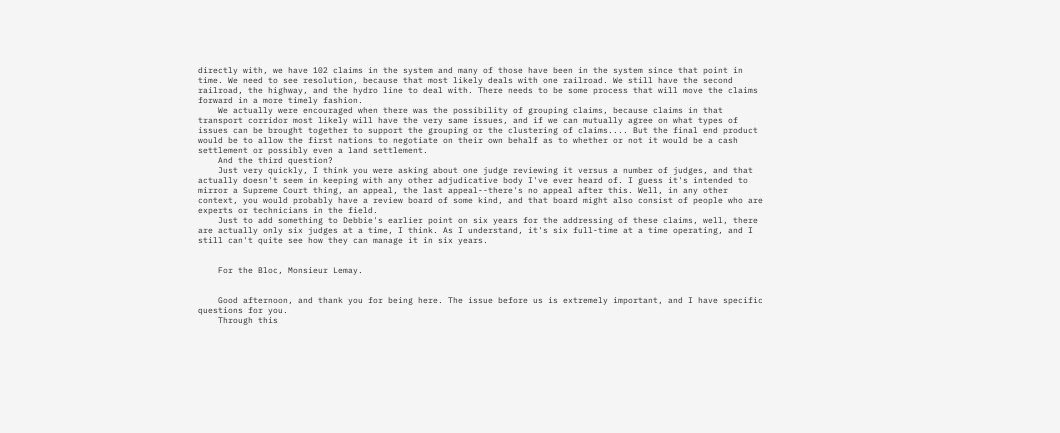directly with, we have 102 claims in the system and many of those have been in the system since that point in time. We need to see resolution, because that most likely deals with one railroad. We still have the second railroad, the highway, and the hydro line to deal with. There needs to be some process that will move the claims forward in a more timely fashion.
    We actually were encouraged when there was the possibility of grouping claims, because claims in that transport corridor most likely will have the very same issues, and if we can mutually agree on what types of issues can be brought together to support the grouping or the clustering of claims.... But the final end product would be to allow the first nations to negotiate on their own behalf as to whether or not it would be a cash settlement or possibly even a land settlement.
    And the third question?
    Just very quickly, I think you were asking about one judge reviewing it versus a number of judges, and that actually doesn't seem in keeping with any other adjudicative body I've ever heard of. I guess it's intended to mirror a Supreme Court thing, an appeal, the last appeal--there's no appeal after this. Well, in any other context, you would probably have a review board of some kind, and that board might also consist of people who are experts or technicians in the field.
    Just to add something to Debbie's earlier point on six years for the addressing of these claims, well, there are actually only six judges at a time, I think. As I understand, it's six full-time at a time operating, and I still can't quite see how they can manage it in six years.


    For the Bloc, Monsieur Lemay.


    Good afternoon, and thank you for being here. The issue before us is extremely important, and I have specific questions for you.
    Through this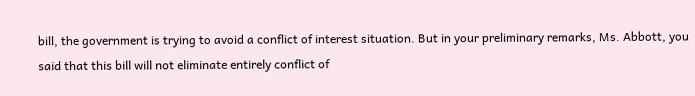bill, the government is trying to avoid a conflict of interest situation. But in your preliminary remarks, Ms. Abbott, you said that this bill will not eliminate entirely conflict of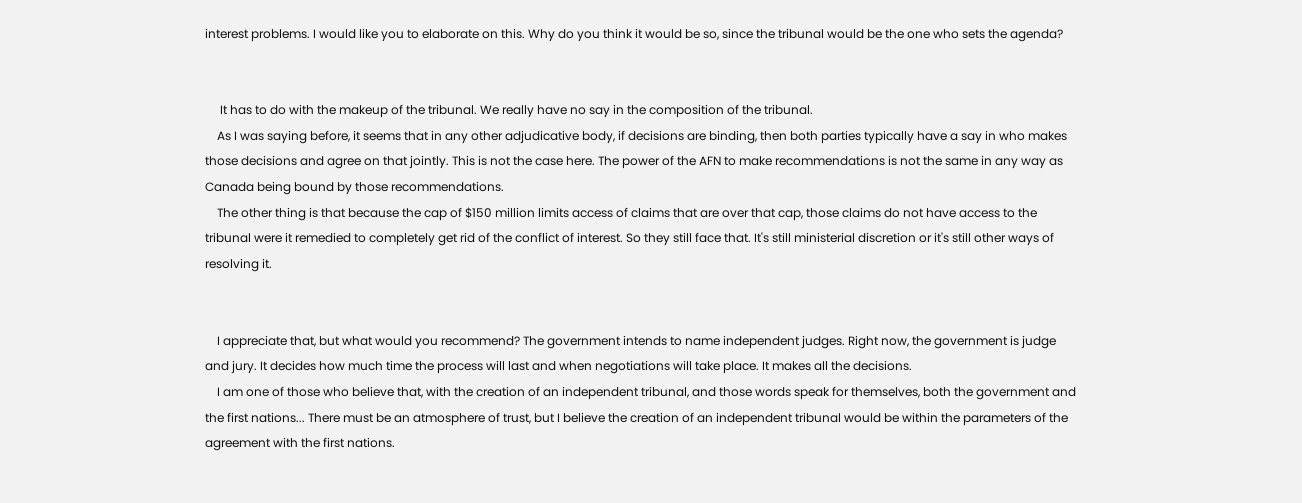interest problems. I would like you to elaborate on this. Why do you think it would be so, since the tribunal would be the one who sets the agenda?


     It has to do with the makeup of the tribunal. We really have no say in the composition of the tribunal.
    As I was saying before, it seems that in any other adjudicative body, if decisions are binding, then both parties typically have a say in who makes those decisions and agree on that jointly. This is not the case here. The power of the AFN to make recommendations is not the same in any way as Canada being bound by those recommendations.
    The other thing is that because the cap of $150 million limits access of claims that are over that cap, those claims do not have access to the tribunal were it remedied to completely get rid of the conflict of interest. So they still face that. It's still ministerial discretion or it's still other ways of resolving it.


    I appreciate that, but what would you recommend? The government intends to name independent judges. Right now, the government is judge and jury. It decides how much time the process will last and when negotiations will take place. It makes all the decisions.
    I am one of those who believe that, with the creation of an independent tribunal, and those words speak for themselves, both the government and the first nations... There must be an atmosphere of trust, but I believe the creation of an independent tribunal would be within the parameters of the agreement with the first nations.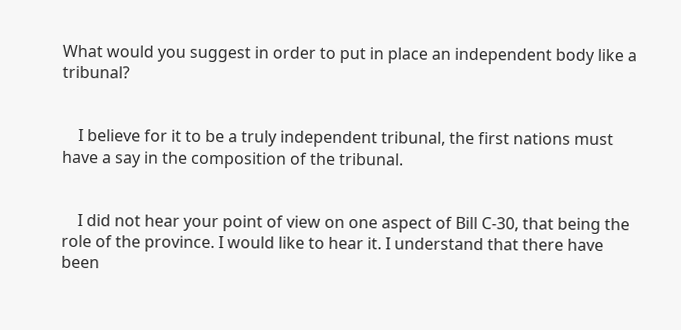What would you suggest in order to put in place an independent body like a tribunal?


    I believe for it to be a truly independent tribunal, the first nations must have a say in the composition of the tribunal.


    I did not hear your point of view on one aspect of Bill C-30, that being the role of the province. I would like to hear it. I understand that there have been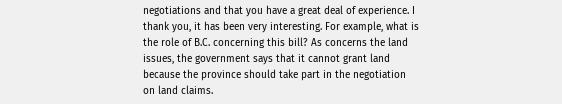negotiations and that you have a great deal of experience. I thank you, it has been very interesting. For example, what is the role of B.C. concerning this bill? As concerns the land issues, the government says that it cannot grant land because the province should take part in the negotiation on land claims.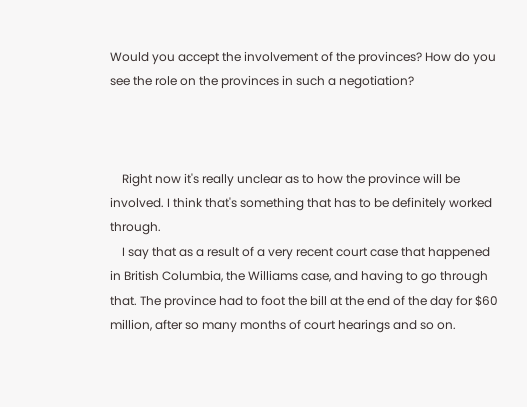Would you accept the involvement of the provinces? How do you see the role on the provinces in such a negotiation?



    Right now it's really unclear as to how the province will be involved. I think that's something that has to be definitely worked through.
    I say that as a result of a very recent court case that happened in British Columbia, the Williams case, and having to go through that. The province had to foot the bill at the end of the day for $60 million, after so many months of court hearings and so on.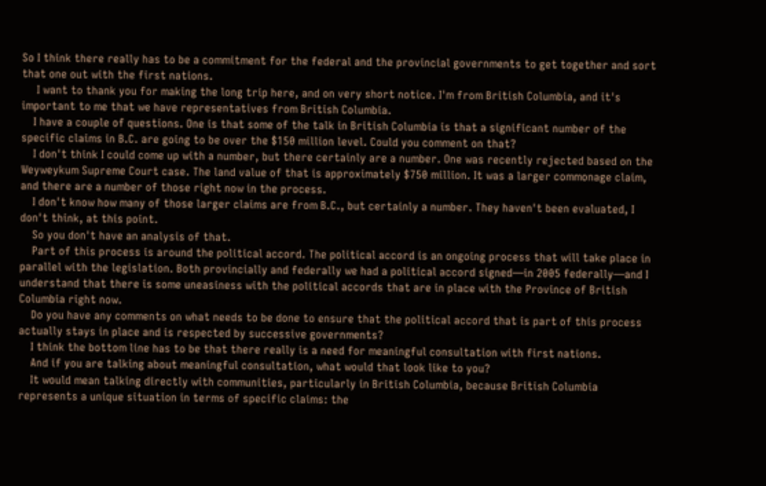So I think there really has to be a commitment for the federal and the provincial governments to get together and sort that one out with the first nations.
     I want to thank you for making the long trip here, and on very short notice. I'm from British Columbia, and it's important to me that we have representatives from British Columbia.
    I have a couple of questions. One is that some of the talk in British Columbia is that a significant number of the specific claims in B.C. are going to be over the $150 million level. Could you comment on that?
    I don't think I could come up with a number, but there certainly are a number. One was recently rejected based on the Weyweykum Supreme Court case. The land value of that is approximately $750 million. It was a larger commonage claim, and there are a number of those right now in the process.
    I don't know how many of those larger claims are from B.C., but certainly a number. They haven't been evaluated, I don't think, at this point.
    So you don't have an analysis of that.
    Part of this process is around the political accord. The political accord is an ongoing process that will take place in parallel with the legislation. Both provincially and federally we had a political accord signed—in 2005 federally—and I understand that there is some uneasiness with the political accords that are in place with the Province of British Columbia right now.
    Do you have any comments on what needs to be done to ensure that the political accord that is part of this process actually stays in place and is respected by successive governments?
    I think the bottom line has to be that there really is a need for meaningful consultation with first nations.
    And if you are talking about meaningful consultation, what would that look like to you?
    It would mean talking directly with communities, particularly in British Columbia, because British Columbia represents a unique situation in terms of specific claims: the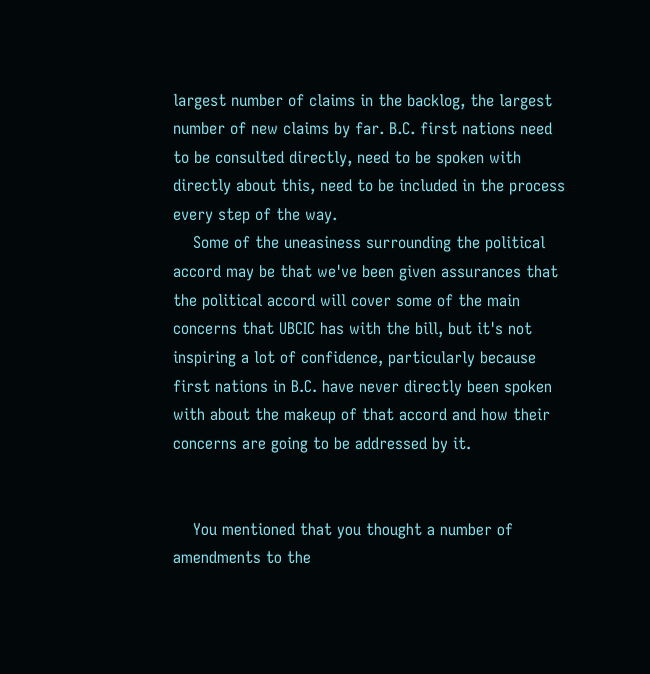largest number of claims in the backlog, the largest number of new claims by far. B.C. first nations need to be consulted directly, need to be spoken with directly about this, need to be included in the process every step of the way.
    Some of the uneasiness surrounding the political accord may be that we've been given assurances that the political accord will cover some of the main concerns that UBCIC has with the bill, but it's not inspiring a lot of confidence, particularly because first nations in B.C. have never directly been spoken with about the makeup of that accord and how their concerns are going to be addressed by it.


    You mentioned that you thought a number of amendments to the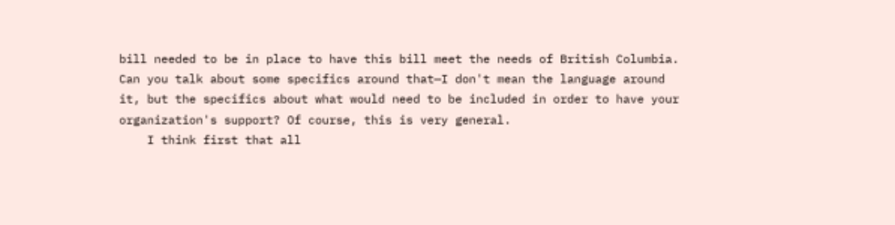bill needed to be in place to have this bill meet the needs of British Columbia. Can you talk about some specifics around that—I don't mean the language around it, but the specifics about what would need to be included in order to have your organization's support? Of course, this is very general.
    I think first that all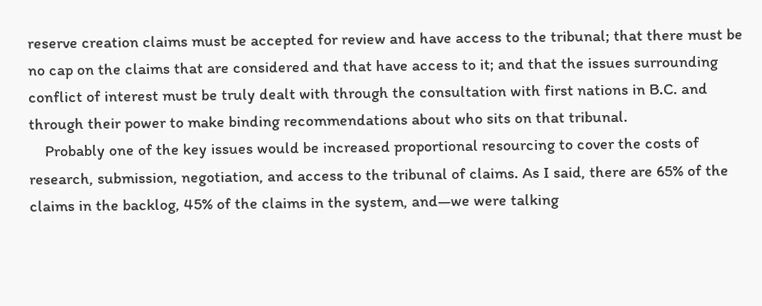reserve creation claims must be accepted for review and have access to the tribunal; that there must be no cap on the claims that are considered and that have access to it; and that the issues surrounding conflict of interest must be truly dealt with through the consultation with first nations in B.C. and through their power to make binding recommendations about who sits on that tribunal.
    Probably one of the key issues would be increased proportional resourcing to cover the costs of research, submission, negotiation, and access to the tribunal of claims. As I said, there are 65% of the claims in the backlog, 45% of the claims in the system, and—we were talking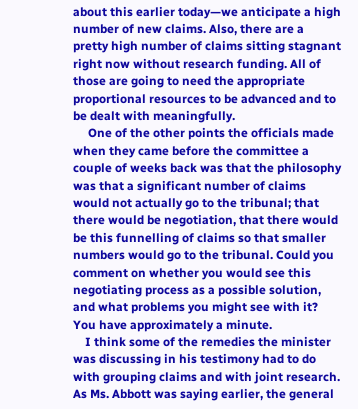about this earlier today—we anticipate a high number of new claims. Also, there are a pretty high number of claims sitting stagnant right now without research funding. All of those are going to need the appropriate proportional resources to be advanced and to be dealt with meaningfully.
     One of the other points the officials made when they came before the committee a couple of weeks back was that the philosophy was that a significant number of claims would not actually go to the tribunal; that there would be negotiation, that there would be this funnelling of claims so that smaller numbers would go to the tribunal. Could you comment on whether you would see this negotiating process as a possible solution, and what problems you might see with it? You have approximately a minute.
    I think some of the remedies the minister was discussing in his testimony had to do with grouping claims and with joint research. As Ms. Abbott was saying earlier, the general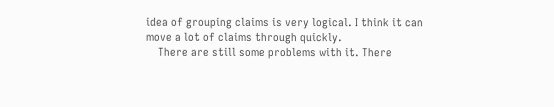idea of grouping claims is very logical. I think it can move a lot of claims through quickly.
    There are still some problems with it. There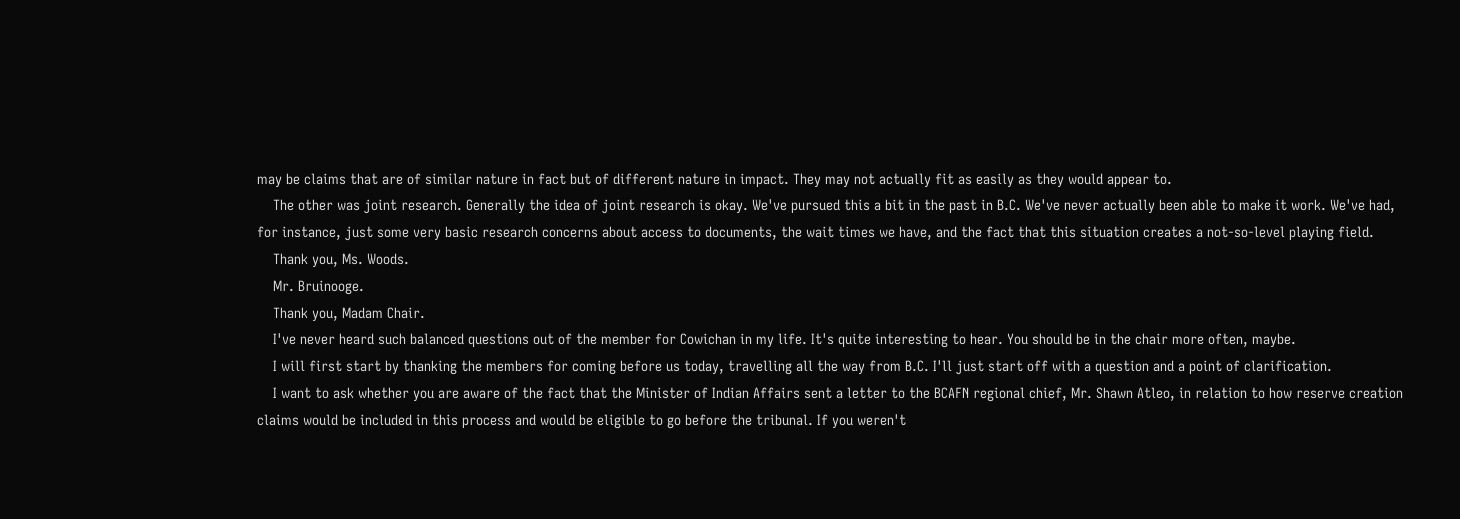may be claims that are of similar nature in fact but of different nature in impact. They may not actually fit as easily as they would appear to.
    The other was joint research. Generally the idea of joint research is okay. We've pursued this a bit in the past in B.C. We've never actually been able to make it work. We've had, for instance, just some very basic research concerns about access to documents, the wait times we have, and the fact that this situation creates a not-so-level playing field.
    Thank you, Ms. Woods.
    Mr. Bruinooge.
    Thank you, Madam Chair.
    I've never heard such balanced questions out of the member for Cowichan in my life. It's quite interesting to hear. You should be in the chair more often, maybe.
    I will first start by thanking the members for coming before us today, travelling all the way from B.C. I'll just start off with a question and a point of clarification.
    I want to ask whether you are aware of the fact that the Minister of Indian Affairs sent a letter to the BCAFN regional chief, Mr. Shawn Atleo, in relation to how reserve creation claims would be included in this process and would be eligible to go before the tribunal. If you weren't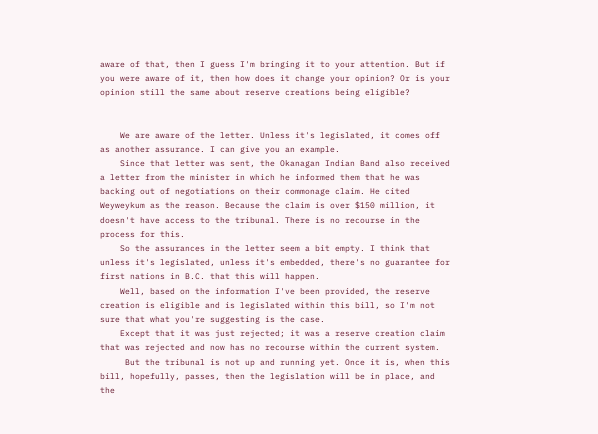aware of that, then I guess I'm bringing it to your attention. But if you were aware of it, then how does it change your opinion? Or is your opinion still the same about reserve creations being eligible?


    We are aware of the letter. Unless it's legislated, it comes off as another assurance. I can give you an example.
    Since that letter was sent, the Okanagan Indian Band also received a letter from the minister in which he informed them that he was backing out of negotiations on their commonage claim. He cited Weyweykum as the reason. Because the claim is over $150 million, it doesn't have access to the tribunal. There is no recourse in the process for this.
    So the assurances in the letter seem a bit empty. I think that unless it's legislated, unless it's embedded, there's no guarantee for first nations in B.C. that this will happen.
    Well, based on the information I've been provided, the reserve creation is eligible and is legislated within this bill, so I'm not sure that what you're suggesting is the case.
    Except that it was just rejected; it was a reserve creation claim that was rejected and now has no recourse within the current system.
     But the tribunal is not up and running yet. Once it is, when this bill, hopefully, passes, then the legislation will be in place, and the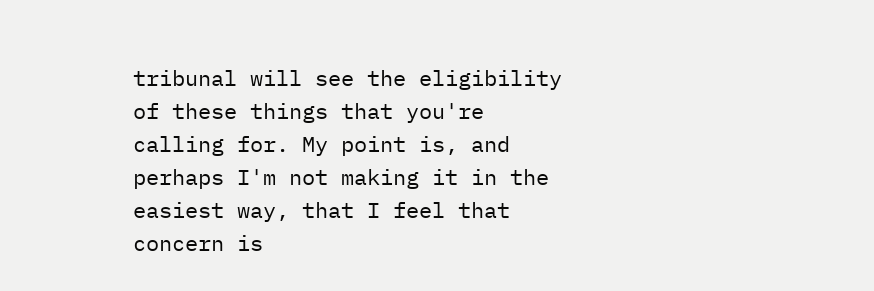tribunal will see the eligibility of these things that you're calling for. My point is, and perhaps I'm not making it in the easiest way, that I feel that concern is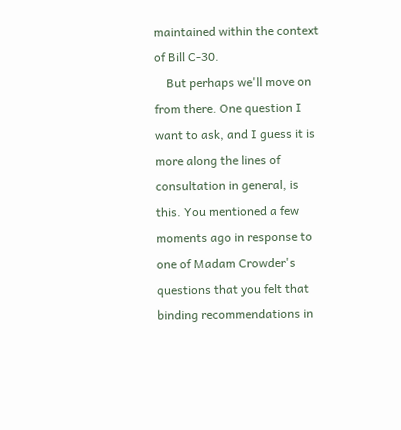maintained within the context of Bill C-30.
    But perhaps we'll move on from there. One question I want to ask, and I guess it is more along the lines of consultation in general, is this. You mentioned a few moments ago in response to one of Madam Crowder's questions that you felt that binding recommendations in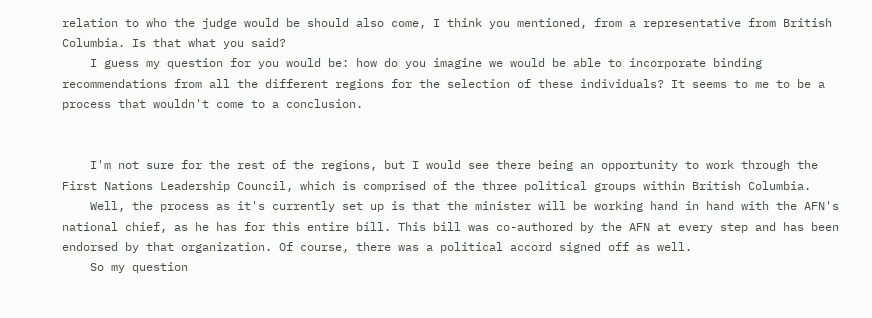relation to who the judge would be should also come, I think you mentioned, from a representative from British Columbia. Is that what you said?
    I guess my question for you would be: how do you imagine we would be able to incorporate binding recommendations from all the different regions for the selection of these individuals? It seems to me to be a process that wouldn't come to a conclusion.


    I'm not sure for the rest of the regions, but I would see there being an opportunity to work through the First Nations Leadership Council, which is comprised of the three political groups within British Columbia.
    Well, the process as it's currently set up is that the minister will be working hand in hand with the AFN's national chief, as he has for this entire bill. This bill was co-authored by the AFN at every step and has been endorsed by that organization. Of course, there was a political accord signed off as well.
    So my question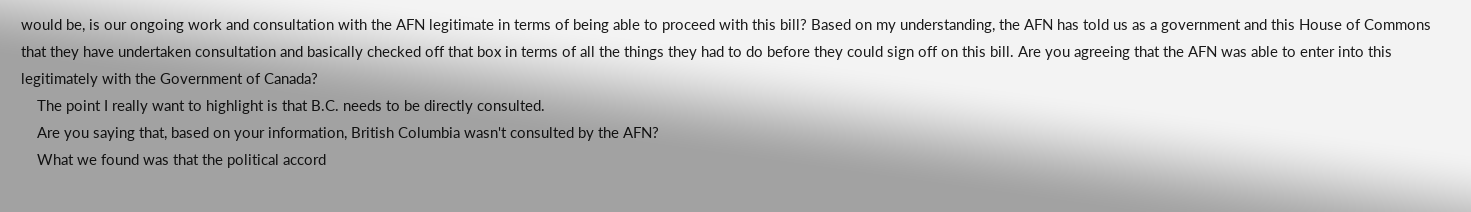would be, is our ongoing work and consultation with the AFN legitimate in terms of being able to proceed with this bill? Based on my understanding, the AFN has told us as a government and this House of Commons that they have undertaken consultation and basically checked off that box in terms of all the things they had to do before they could sign off on this bill. Are you agreeing that the AFN was able to enter into this legitimately with the Government of Canada?
    The point I really want to highlight is that B.C. needs to be directly consulted.
    Are you saying that, based on your information, British Columbia wasn't consulted by the AFN?
    What we found was that the political accord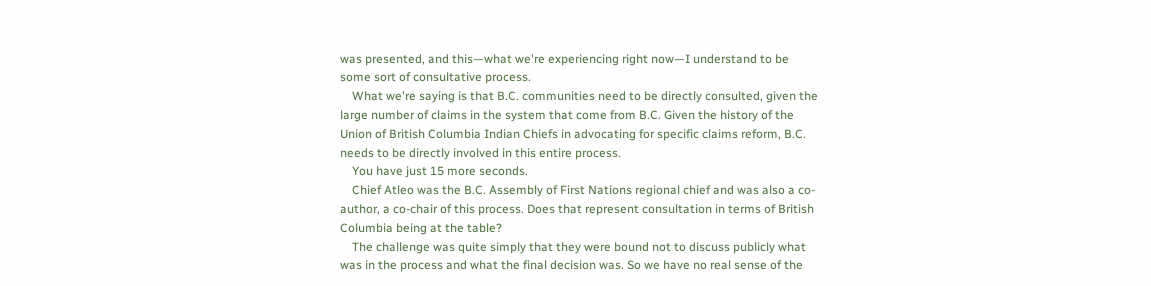was presented, and this—what we're experiencing right now—I understand to be some sort of consultative process.
    What we're saying is that B.C. communities need to be directly consulted, given the large number of claims in the system that come from B.C. Given the history of the Union of British Columbia Indian Chiefs in advocating for specific claims reform, B.C. needs to be directly involved in this entire process.
    You have just 15 more seconds.
    Chief Atleo was the B.C. Assembly of First Nations regional chief and was also a co-author, a co-chair of this process. Does that represent consultation in terms of British Columbia being at the table?
    The challenge was quite simply that they were bound not to discuss publicly what was in the process and what the final decision was. So we have no real sense of the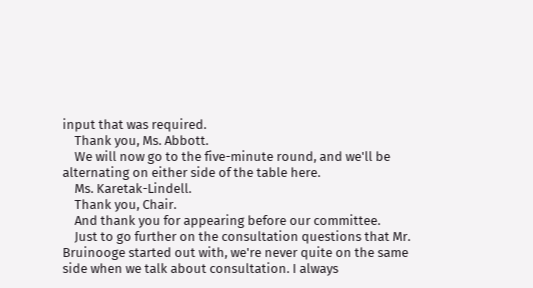input that was required.
    Thank you, Ms. Abbott.
    We will now go to the five-minute round, and we'll be alternating on either side of the table here.
    Ms. Karetak-Lindell.
    Thank you, Chair.
    And thank you for appearing before our committee.
    Just to go further on the consultation questions that Mr. Bruinooge started out with, we're never quite on the same side when we talk about consultation. I always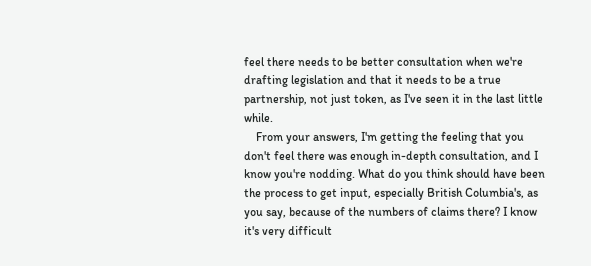feel there needs to be better consultation when we're drafting legislation and that it needs to be a true partnership, not just token, as I've seen it in the last little while.
    From your answers, I'm getting the feeling that you don't feel there was enough in-depth consultation, and I know you're nodding. What do you think should have been the process to get input, especially British Columbia's, as you say, because of the numbers of claims there? I know it's very difficult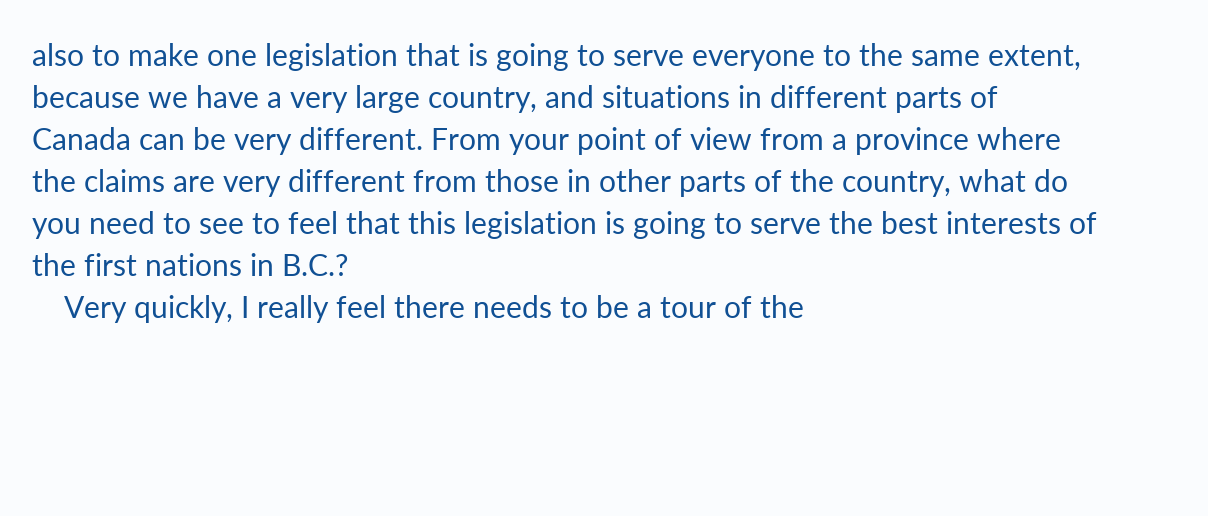also to make one legislation that is going to serve everyone to the same extent, because we have a very large country, and situations in different parts of Canada can be very different. From your point of view from a province where the claims are very different from those in other parts of the country, what do you need to see to feel that this legislation is going to serve the best interests of the first nations in B.C.?
    Very quickly, I really feel there needs to be a tour of the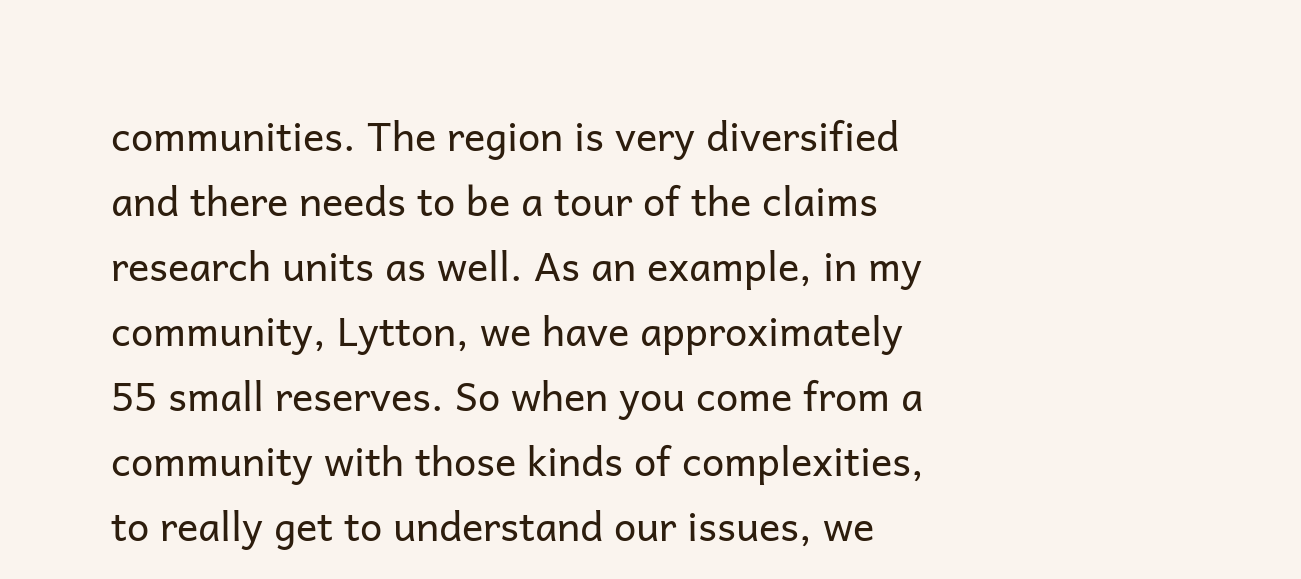communities. The region is very diversified and there needs to be a tour of the claims research units as well. As an example, in my community, Lytton, we have approximately 55 small reserves. So when you come from a community with those kinds of complexities, to really get to understand our issues, we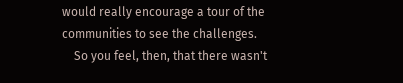would really encourage a tour of the communities to see the challenges.
    So you feel, then, that there wasn't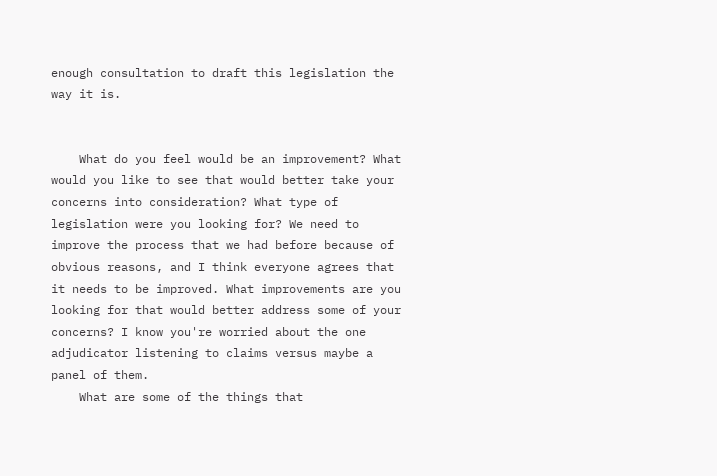enough consultation to draft this legislation the way it is.


    What do you feel would be an improvement? What would you like to see that would better take your concerns into consideration? What type of legislation were you looking for? We need to improve the process that we had before because of obvious reasons, and I think everyone agrees that it needs to be improved. What improvements are you looking for that would better address some of your concerns? I know you're worried about the one adjudicator listening to claims versus maybe a panel of them.
    What are some of the things that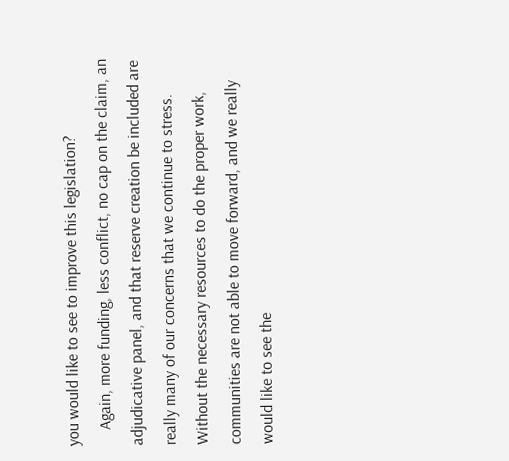you would like to see to improve this legislation?
    Again, more funding, less conflict, no cap on the claim, an adjudicative panel, and that reserve creation be included are really many of our concerns that we continue to stress. Without the necessary resources to do the proper work, communities are not able to move forward, and we really would like to see the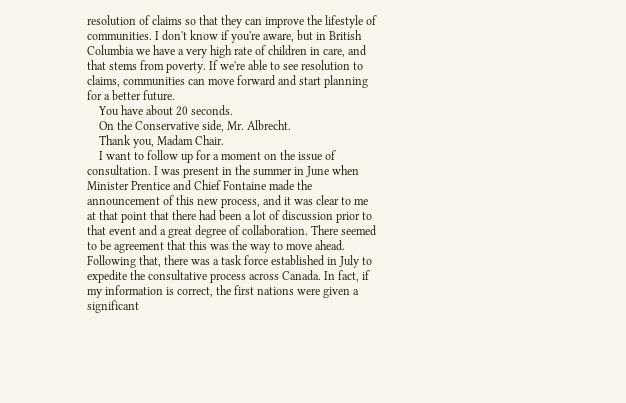resolution of claims so that they can improve the lifestyle of communities. I don't know if you're aware, but in British Columbia we have a very high rate of children in care, and that stems from poverty. If we're able to see resolution to claims, communities can move forward and start planning for a better future.
    You have about 20 seconds.
    On the Conservative side, Mr. Albrecht.
    Thank you, Madam Chair.
    I want to follow up for a moment on the issue of consultation. I was present in the summer in June when Minister Prentice and Chief Fontaine made the announcement of this new process, and it was clear to me at that point that there had been a lot of discussion prior to that event and a great degree of collaboration. There seemed to be agreement that this was the way to move ahead. Following that, there was a task force established in July to expedite the consultative process across Canada. In fact, if my information is correct, the first nations were given a significant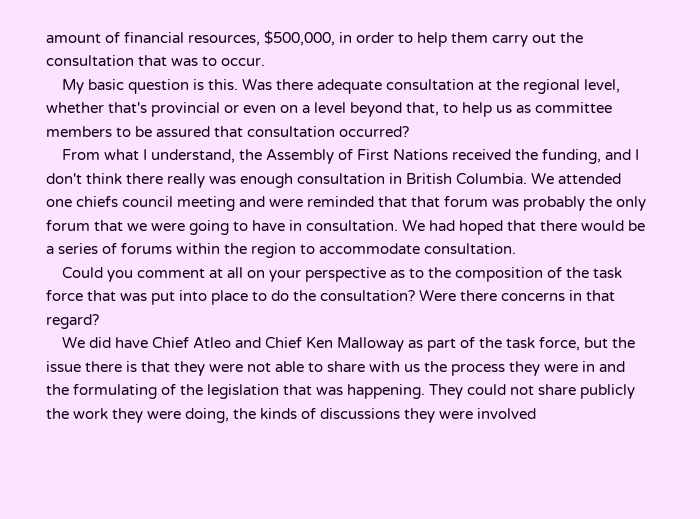amount of financial resources, $500,000, in order to help them carry out the consultation that was to occur.
    My basic question is this. Was there adequate consultation at the regional level, whether that's provincial or even on a level beyond that, to help us as committee members to be assured that consultation occurred?
    From what I understand, the Assembly of First Nations received the funding, and I don't think there really was enough consultation in British Columbia. We attended one chiefs council meeting and were reminded that that forum was probably the only forum that we were going to have in consultation. We had hoped that there would be a series of forums within the region to accommodate consultation.
    Could you comment at all on your perspective as to the composition of the task force that was put into place to do the consultation? Were there concerns in that regard?
    We did have Chief Atleo and Chief Ken Malloway as part of the task force, but the issue there is that they were not able to share with us the process they were in and the formulating of the legislation that was happening. They could not share publicly the work they were doing, the kinds of discussions they were involved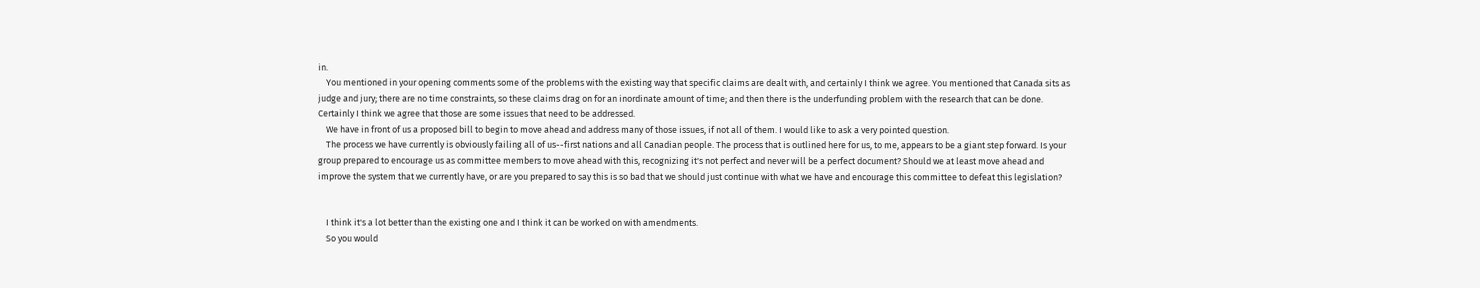in.
    You mentioned in your opening comments some of the problems with the existing way that specific claims are dealt with, and certainly I think we agree. You mentioned that Canada sits as judge and jury; there are no time constraints, so these claims drag on for an inordinate amount of time; and then there is the underfunding problem with the research that can be done. Certainly I think we agree that those are some issues that need to be addressed.
    We have in front of us a proposed bill to begin to move ahead and address many of those issues, if not all of them. I would like to ask a very pointed question.
    The process we have currently is obviously failing all of us--first nations and all Canadian people. The process that is outlined here for us, to me, appears to be a giant step forward. Is your group prepared to encourage us as committee members to move ahead with this, recognizing it's not perfect and never will be a perfect document? Should we at least move ahead and improve the system that we currently have, or are you prepared to say this is so bad that we should just continue with what we have and encourage this committee to defeat this legislation?


    I think it's a lot better than the existing one and I think it can be worked on with amendments.
    So you would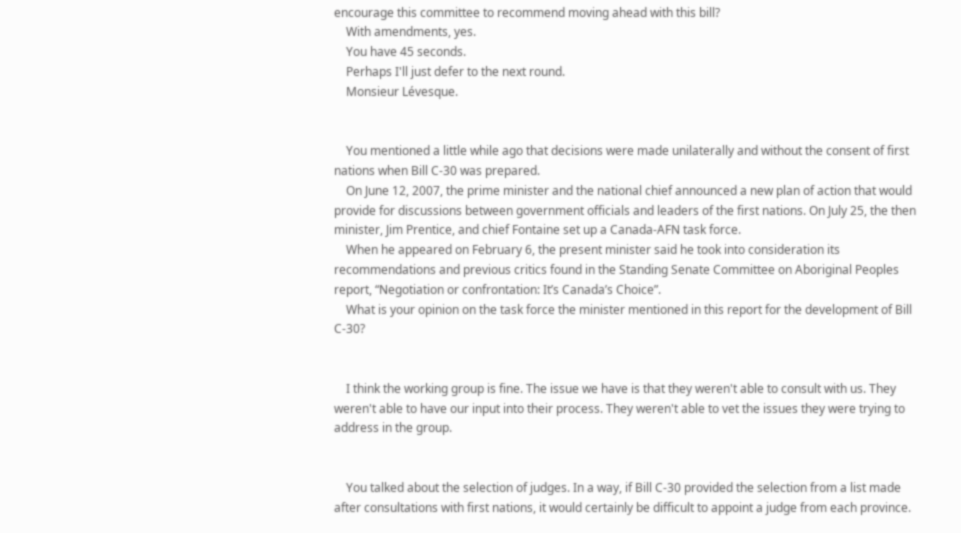encourage this committee to recommend moving ahead with this bill?
    With amendments, yes.
    You have 45 seconds.
    Perhaps I'll just defer to the next round.
    Monsieur Lévesque.


    You mentioned a little while ago that decisions were made unilaterally and without the consent of first nations when Bill C-30 was prepared.
    On June 12, 2007, the prime minister and the national chief announced a new plan of action that would provide for discussions between government officials and leaders of the first nations. On July 25, the then minister, Jim Prentice, and chief Fontaine set up a Canada-AFN task force.
    When he appeared on February 6, the present minister said he took into consideration its recommendations and previous critics found in the Standing Senate Committee on Aboriginal Peoples report, “Negotiation or confrontation: It’s Canada’s Choice”.
    What is your opinion on the task force the minister mentioned in this report for the development of Bill C-30?


    I think the working group is fine. The issue we have is that they weren't able to consult with us. They weren't able to have our input into their process. They weren't able to vet the issues they were trying to address in the group.


    You talked about the selection of judges. In a way, if Bill C-30 provided the selection from a list made after consultations with first nations, it would certainly be difficult to appoint a judge from each province.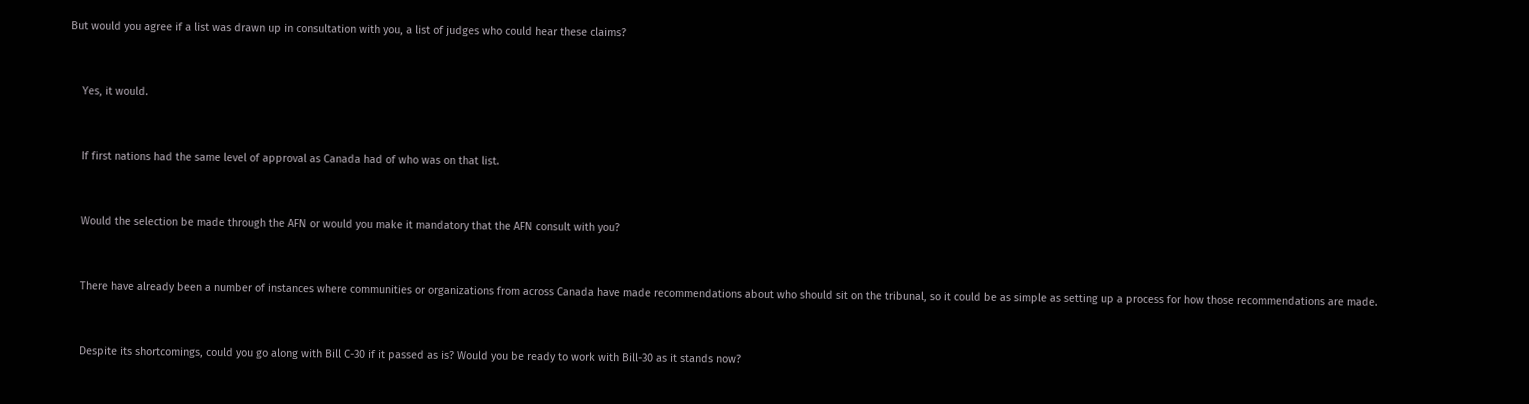But would you agree if a list was drawn up in consultation with you, a list of judges who could hear these claims?


    Yes, it would.


    If first nations had the same level of approval as Canada had of who was on that list.


    Would the selection be made through the AFN or would you make it mandatory that the AFN consult with you?


    There have already been a number of instances where communities or organizations from across Canada have made recommendations about who should sit on the tribunal, so it could be as simple as setting up a process for how those recommendations are made.


    Despite its shortcomings, could you go along with Bill C-30 if it passed as is? Would you be ready to work with Bill-30 as it stands now?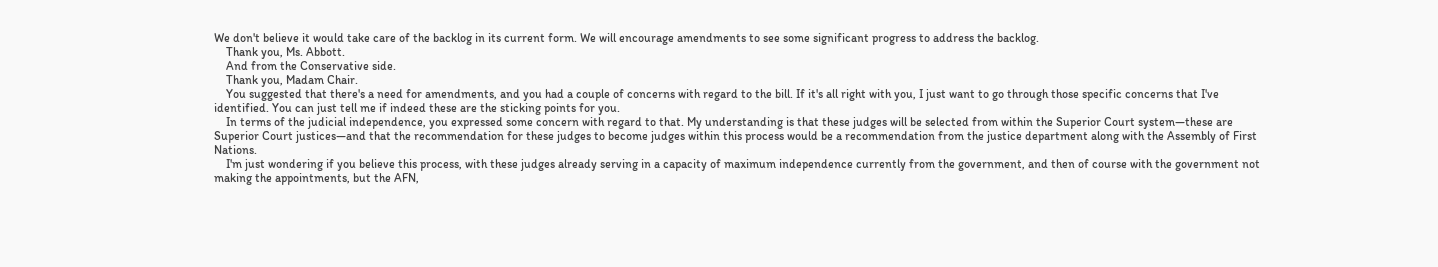We don't believe it would take care of the backlog in its current form. We will encourage amendments to see some significant progress to address the backlog.
    Thank you, Ms. Abbott.
    And from the Conservative side.
    Thank you, Madam Chair.
    You suggested that there's a need for amendments, and you had a couple of concerns with regard to the bill. If it's all right with you, I just want to go through those specific concerns that I've identified. You can just tell me if indeed these are the sticking points for you.
    In terms of the judicial independence, you expressed some concern with regard to that. My understanding is that these judges will be selected from within the Superior Court system—these are Superior Court justices—and that the recommendation for these judges to become judges within this process would be a recommendation from the justice department along with the Assembly of First Nations.
    I'm just wondering if you believe this process, with these judges already serving in a capacity of maximum independence currently from the government, and then of course with the government not making the appointments, but the AFN,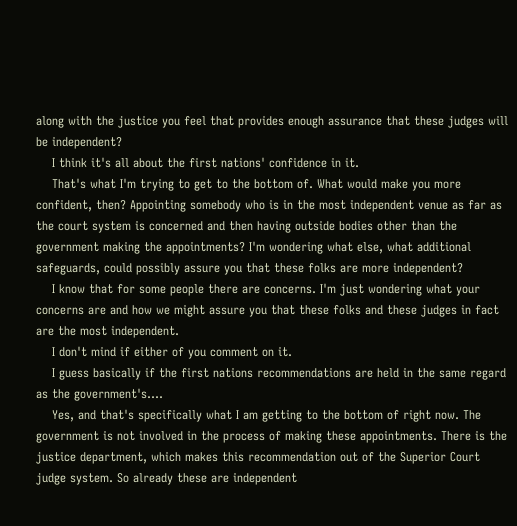along with the justice you feel that provides enough assurance that these judges will be independent?
    I think it's all about the first nations' confidence in it.
    That's what I'm trying to get to the bottom of. What would make you more confident, then? Appointing somebody who is in the most independent venue as far as the court system is concerned and then having outside bodies other than the government making the appointments? I'm wondering what else, what additional safeguards, could possibly assure you that these folks are more independent?
    I know that for some people there are concerns. I'm just wondering what your concerns are and how we might assure you that these folks and these judges in fact are the most independent.
    I don't mind if either of you comment on it.
    I guess basically if the first nations recommendations are held in the same regard as the government's....
    Yes, and that's specifically what I am getting to the bottom of right now. The government is not involved in the process of making these appointments. There is the justice department, which makes this recommendation out of the Superior Court judge system. So already these are independent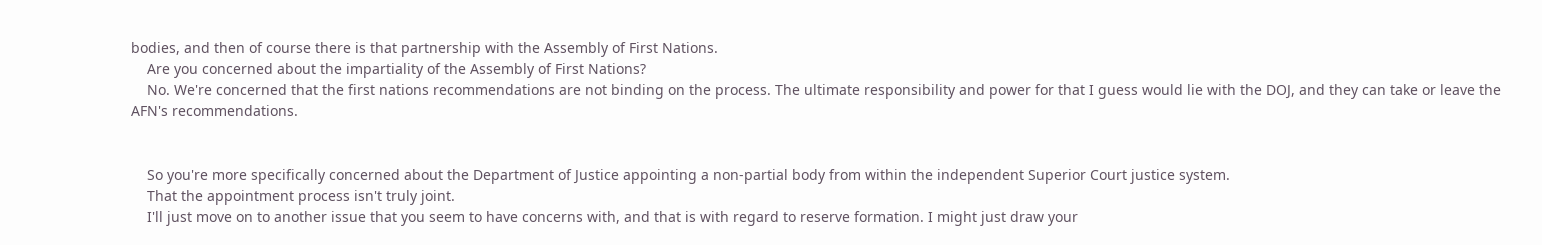bodies, and then of course there is that partnership with the Assembly of First Nations.
    Are you concerned about the impartiality of the Assembly of First Nations?
    No. We're concerned that the first nations recommendations are not binding on the process. The ultimate responsibility and power for that I guess would lie with the DOJ, and they can take or leave the AFN's recommendations.


    So you're more specifically concerned about the Department of Justice appointing a non-partial body from within the independent Superior Court justice system.
    That the appointment process isn't truly joint.
    I'll just move on to another issue that you seem to have concerns with, and that is with regard to reserve formation. I might just draw your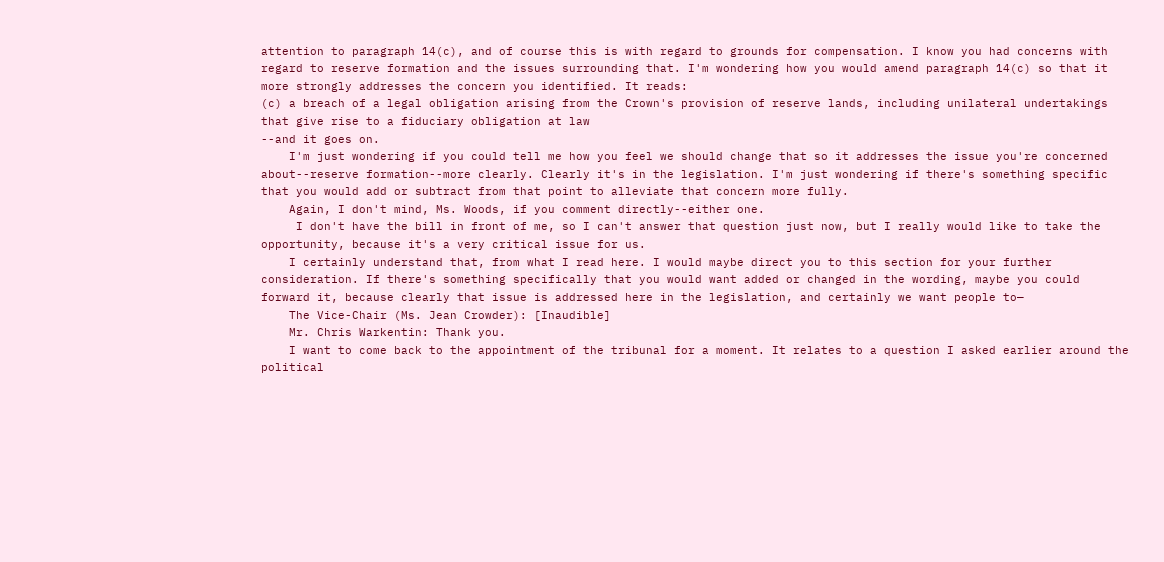attention to paragraph 14(c), and of course this is with regard to grounds for compensation. I know you had concerns with regard to reserve formation and the issues surrounding that. I'm wondering how you would amend paragraph 14(c) so that it more strongly addresses the concern you identified. It reads:
(c) a breach of a legal obligation arising from the Crown's provision of reserve lands, including unilateral undertakings that give rise to a fiduciary obligation at law
--and it goes on.
    I'm just wondering if you could tell me how you feel we should change that so it addresses the issue you're concerned about--reserve formation--more clearly. Clearly it's in the legislation. I'm just wondering if there's something specific that you would add or subtract from that point to alleviate that concern more fully.
    Again, I don't mind, Ms. Woods, if you comment directly--either one.
     I don't have the bill in front of me, so I can't answer that question just now, but I really would like to take the opportunity, because it's a very critical issue for us.
    I certainly understand that, from what I read here. I would maybe direct you to this section for your further consideration. If there's something specifically that you would want added or changed in the wording, maybe you could forward it, because clearly that issue is addressed here in the legislation, and certainly we want people to—
    The Vice-Chair (Ms. Jean Crowder): [Inaudible]
    Mr. Chris Warkentin: Thank you.
    I want to come back to the appointment of the tribunal for a moment. It relates to a question I asked earlier around the political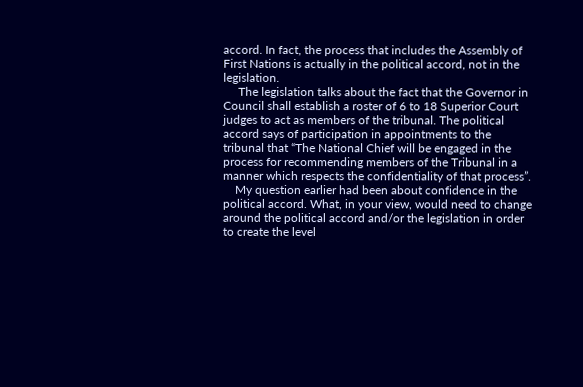accord. In fact, the process that includes the Assembly of First Nations is actually in the political accord, not in the legislation.
     The legislation talks about the fact that the Governor in Council shall establish a roster of 6 to 18 Superior Court judges to act as members of the tribunal. The political accord says of participation in appointments to the tribunal that “The National Chief will be engaged in the process for recommending members of the Tribunal in a manner which respects the confidentiality of that process”.
    My question earlier had been about confidence in the political accord. What, in your view, would need to change around the political accord and/or the legislation in order to create the level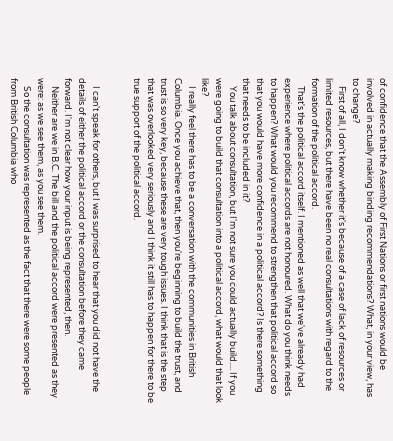of confidence that the Assembly of First Nations or first nations would be involved in actually making binding recommendations? What, in your view, has to change?
    First of all, I don't know whether it's because of a case of lack of resources or limited resources, but there have been no real consultations with regard to the formation of the political accord.
    That's the political accord itself. I mentioned as well that we've already had experience where political accords are not honoured. What do you think needs to happen? What would you recommend to strengthen that political accord so that you would have more confidence in a political accord? Is there something that needs to be included in it?
    You talk about consultation, but I'm not sure you could actually build.... If you were going to build that consultation into a political accord, what would that look like?
    I really feel there has to be a conversation with the communities in British Columbia. Once you achieve that, then you're beginning to build the trust, and trust is so very key, because these are very tough issues. I think that is the step that was overlooked very seriously and I think it still has to happen for there to be true support of the political accord.


    I can't speak for others, but I was surprised to hear that you did not have the details of either the political accord or the consultation before they came forward. I'm not clear how your input is being represented, then.
    Neither are we in B.C. The bill and the political accord were presented as they were: as we see them, as you see them.
    So the consultation was represented as the fact that there were some people from British Columbia who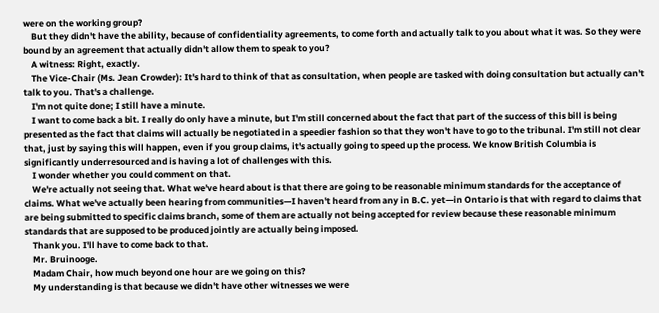were on the working group?
    But they didn't have the ability, because of confidentiality agreements, to come forth and actually talk to you about what it was. So they were bound by an agreement that actually didn't allow them to speak to you?
    A witness: Right, exactly.
    The Vice-Chair (Ms. Jean Crowder): It's hard to think of that as consultation, when people are tasked with doing consultation but actually can't talk to you. That's a challenge.
    I'm not quite done; I still have a minute.
    I want to come back a bit. I really do only have a minute, but I'm still concerned about the fact that part of the success of this bill is being presented as the fact that claims will actually be negotiated in a speedier fashion so that they won't have to go to the tribunal. I'm still not clear that, just by saying this will happen, even if you group claims, it's actually going to speed up the process. We know British Columbia is significantly underresourced and is having a lot of challenges with this.
    I wonder whether you could comment on that.
    We're actually not seeing that. What we've heard about is that there are going to be reasonable minimum standards for the acceptance of claims. What we've actually been hearing from communities—I haven't heard from any in B.C. yet—in Ontario is that with regard to claims that are being submitted to specific claims branch, some of them are actually not being accepted for review because these reasonable minimum standards that are supposed to be produced jointly are actually being imposed.
    Thank you. I'll have to come back to that.
    Mr. Bruinooge.
    Madam Chair, how much beyond one hour are we going on this?
    My understanding is that because we didn't have other witnesses we were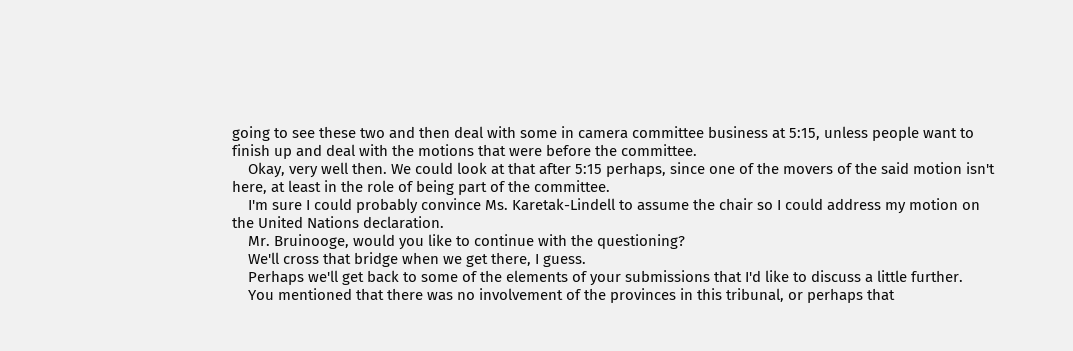going to see these two and then deal with some in camera committee business at 5:15, unless people want to finish up and deal with the motions that were before the committee.
    Okay, very well then. We could look at that after 5:15 perhaps, since one of the movers of the said motion isn't here, at least in the role of being part of the committee.
    I'm sure I could probably convince Ms. Karetak-Lindell to assume the chair so I could address my motion on the United Nations declaration.
    Mr. Bruinooge, would you like to continue with the questioning?
    We'll cross that bridge when we get there, I guess.
    Perhaps we'll get back to some of the elements of your submissions that I'd like to discuss a little further.
    You mentioned that there was no involvement of the provinces in this tribunal, or perhaps that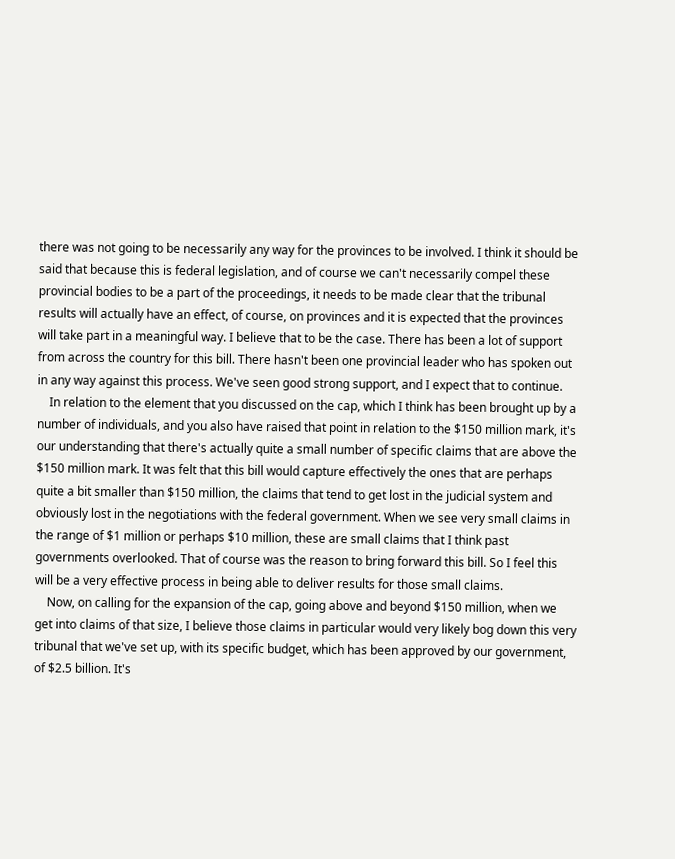there was not going to be necessarily any way for the provinces to be involved. I think it should be said that because this is federal legislation, and of course we can't necessarily compel these provincial bodies to be a part of the proceedings, it needs to be made clear that the tribunal results will actually have an effect, of course, on provinces and it is expected that the provinces will take part in a meaningful way. I believe that to be the case. There has been a lot of support from across the country for this bill. There hasn't been one provincial leader who has spoken out in any way against this process. We've seen good strong support, and I expect that to continue.
    In relation to the element that you discussed on the cap, which I think has been brought up by a number of individuals, and you also have raised that point in relation to the $150 million mark, it's our understanding that there's actually quite a small number of specific claims that are above the $150 million mark. It was felt that this bill would capture effectively the ones that are perhaps quite a bit smaller than $150 million, the claims that tend to get lost in the judicial system and obviously lost in the negotiations with the federal government. When we see very small claims in the range of $1 million or perhaps $10 million, these are small claims that I think past governments overlooked. That of course was the reason to bring forward this bill. So I feel this will be a very effective process in being able to deliver results for those small claims.
    Now, on calling for the expansion of the cap, going above and beyond $150 million, when we get into claims of that size, I believe those claims in particular would very likely bog down this very tribunal that we've set up, with its specific budget, which has been approved by our government, of $2.5 billion. It's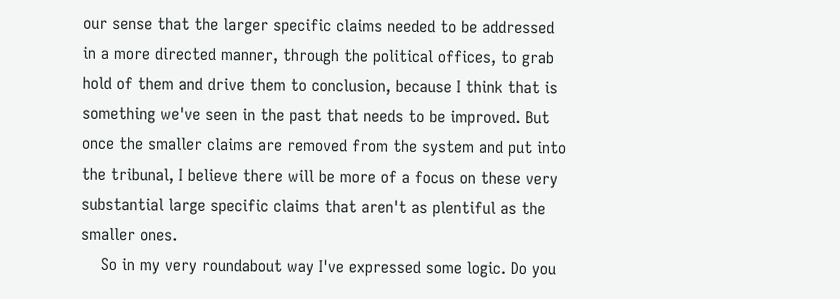our sense that the larger specific claims needed to be addressed in a more directed manner, through the political offices, to grab hold of them and drive them to conclusion, because I think that is something we've seen in the past that needs to be improved. But once the smaller claims are removed from the system and put into the tribunal, I believe there will be more of a focus on these very substantial large specific claims that aren't as plentiful as the smaller ones.
    So in my very roundabout way I've expressed some logic. Do you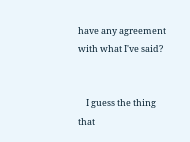have any agreement with what I've said?


    I guess the thing that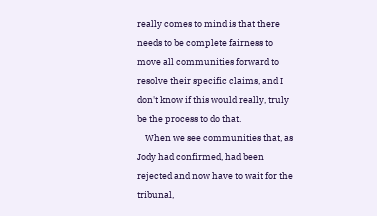really comes to mind is that there needs to be complete fairness to move all communities forward to resolve their specific claims, and I don't know if this would really, truly be the process to do that.
    When we see communities that, as Jody had confirmed, had been rejected and now have to wait for the tribunal,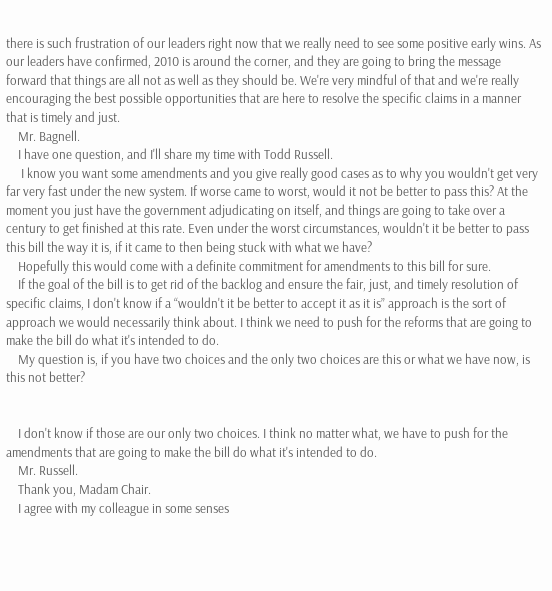there is such frustration of our leaders right now that we really need to see some positive early wins. As our leaders have confirmed, 2010 is around the corner, and they are going to bring the message forward that things are all not as well as they should be. We're very mindful of that and we're really encouraging the best possible opportunities that are here to resolve the specific claims in a manner that is timely and just.
    Mr. Bagnell.
    I have one question, and I'll share my time with Todd Russell.
     I know you want some amendments and you give really good cases as to why you wouldn't get very far very fast under the new system. If worse came to worst, would it not be better to pass this? At the moment you just have the government adjudicating on itself, and things are going to take over a century to get finished at this rate. Even under the worst circumstances, wouldn't it be better to pass this bill the way it is, if it came to then being stuck with what we have?
    Hopefully this would come with a definite commitment for amendments to this bill for sure.
    If the goal of the bill is to get rid of the backlog and ensure the fair, just, and timely resolution of specific claims, I don't know if a “wouldn't it be better to accept it as it is” approach is the sort of approach we would necessarily think about. I think we need to push for the reforms that are going to make the bill do what it's intended to do.
    My question is, if you have two choices and the only two choices are this or what we have now, is this not better?


    I don't know if those are our only two choices. I think no matter what, we have to push for the amendments that are going to make the bill do what it's intended to do.
    Mr. Russell.
    Thank you, Madam Chair.
    I agree with my colleague in some senses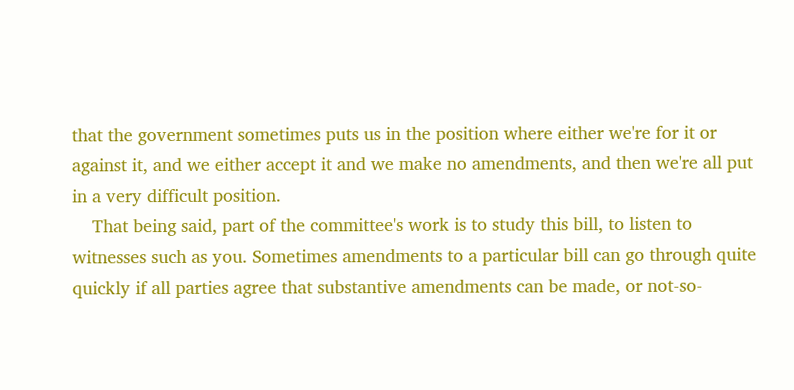that the government sometimes puts us in the position where either we're for it or against it, and we either accept it and we make no amendments, and then we're all put in a very difficult position.
    That being said, part of the committee's work is to study this bill, to listen to witnesses such as you. Sometimes amendments to a particular bill can go through quite quickly if all parties agree that substantive amendments can be made, or not-so-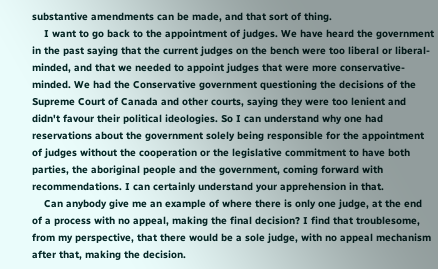substantive amendments can be made, and that sort of thing.
    I want to go back to the appointment of judges. We have heard the government in the past saying that the current judges on the bench were too liberal or liberal-minded, and that we needed to appoint judges that were more conservative-minded. We had the Conservative government questioning the decisions of the Supreme Court of Canada and other courts, saying they were too lenient and didn't favour their political ideologies. So I can understand why one had reservations about the government solely being responsible for the appointment of judges without the cooperation or the legislative commitment to have both parties, the aboriginal people and the government, coming forward with recommendations. I can certainly understand your apprehension in that.
    Can anybody give me an example of where there is only one judge, at the end of a process with no appeal, making the final decision? I find that troublesome, from my perspective, that there would be a sole judge, with no appeal mechanism after that, making the decision.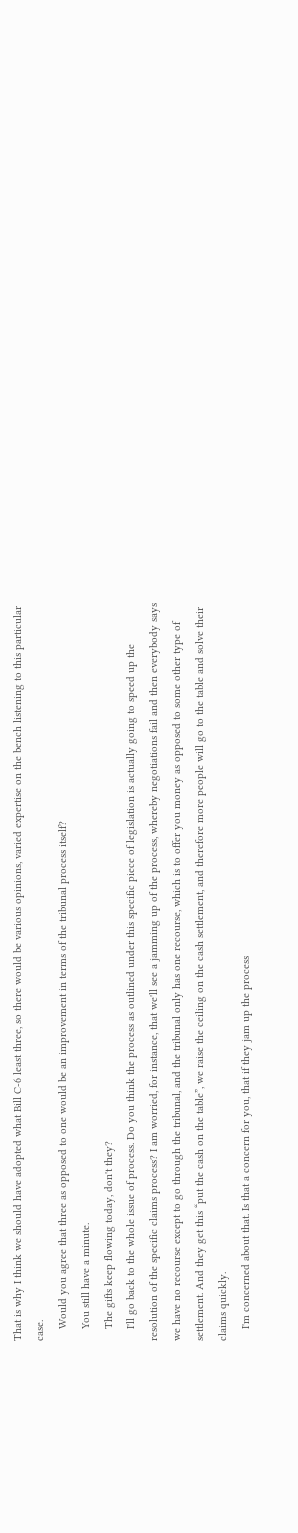That is why I think we should have adopted what Bill C-6 least three, so there would be various opinions, varied expertise on the bench listening to this particular case.
    Would you agree that three as opposed to one would be an improvement in terms of the tribunal process itself?
    You still have a minute.
    The gifts keep flowing today, don't they?
    I'll go back to the whole issue of process. Do you think the process as outlined under this specific piece of legislation is actually going to speed up the resolution of the specific claims process? I am worried, for instance, that we'll see a jamming up of the process, whereby negotiations fail and then everybody says we have no recourse except to go through the tribunal, and the tribunal only has one recourse, which is to offer you money as opposed to some other type of settlement. And they get this “put the cash on the table”, we raise the ceiling on the cash settlement, and therefore more people will go to the table and solve their claims quickly.
    I'm concerned about that. Is that a concern for you, that if they jam up the process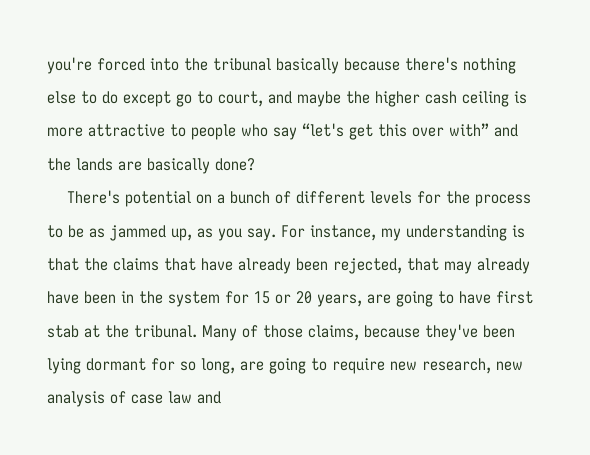you're forced into the tribunal basically because there's nothing else to do except go to court, and maybe the higher cash ceiling is more attractive to people who say “let's get this over with” and the lands are basically done?
    There's potential on a bunch of different levels for the process to be as jammed up, as you say. For instance, my understanding is that the claims that have already been rejected, that may already have been in the system for 15 or 20 years, are going to have first stab at the tribunal. Many of those claims, because they've been lying dormant for so long, are going to require new research, new analysis of case law and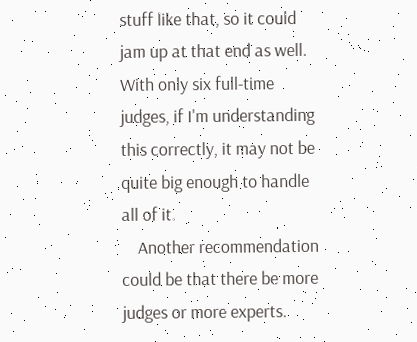stuff like that, so it could jam up at that end as well. With only six full-time judges, if I'm understanding this correctly, it may not be quite big enough to handle all of it.
    Another recommendation could be that there be more judges or more experts.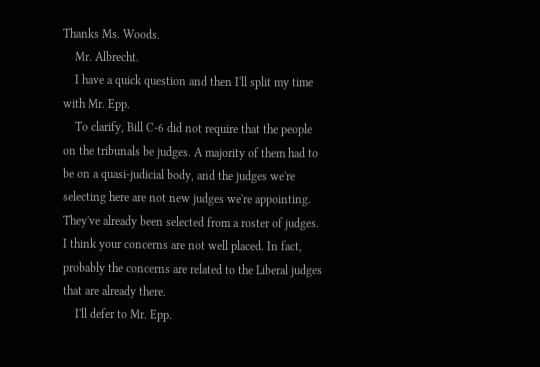Thanks Ms. Woods.
    Mr. Albrecht.
    I have a quick question and then I'll split my time with Mr. Epp.
    To clarify, Bill C-6 did not require that the people on the tribunals be judges. A majority of them had to be on a quasi-judicial body, and the judges we're selecting here are not new judges we're appointing. They've already been selected from a roster of judges. I think your concerns are not well placed. In fact, probably the concerns are related to the Liberal judges that are already there.
    I'll defer to Mr. Epp.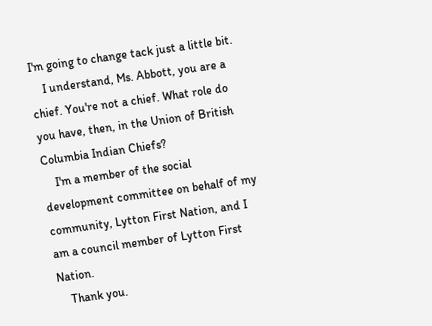I'm going to change tack just a little bit.
    I understand, Ms. Abbott, you are a chief. You're not a chief. What role do you have, then, in the Union of British Columbia Indian Chiefs?
    I'm a member of the social development committee on behalf of my community, Lytton First Nation, and I am a council member of Lytton First Nation.
    Thank you.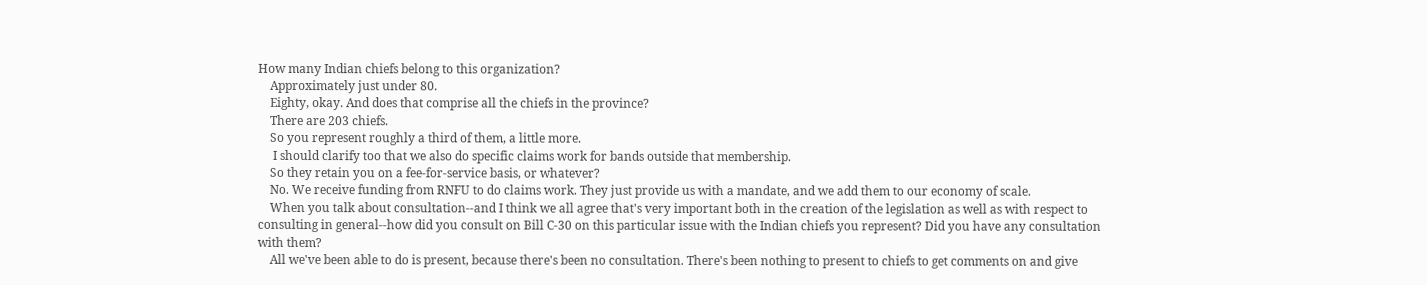How many Indian chiefs belong to this organization?
    Approximately just under 80.
    Eighty, okay. And does that comprise all the chiefs in the province?
    There are 203 chiefs.
    So you represent roughly a third of them, a little more.
     I should clarify too that we also do specific claims work for bands outside that membership.
    So they retain you on a fee-for-service basis, or whatever?
    No. We receive funding from RNFU to do claims work. They just provide us with a mandate, and we add them to our economy of scale.
    When you talk about consultation--and I think we all agree that's very important both in the creation of the legislation as well as with respect to consulting in general--how did you consult on Bill C-30 on this particular issue with the Indian chiefs you represent? Did you have any consultation with them?
    All we've been able to do is present, because there's been no consultation. There's been nothing to present to chiefs to get comments on and give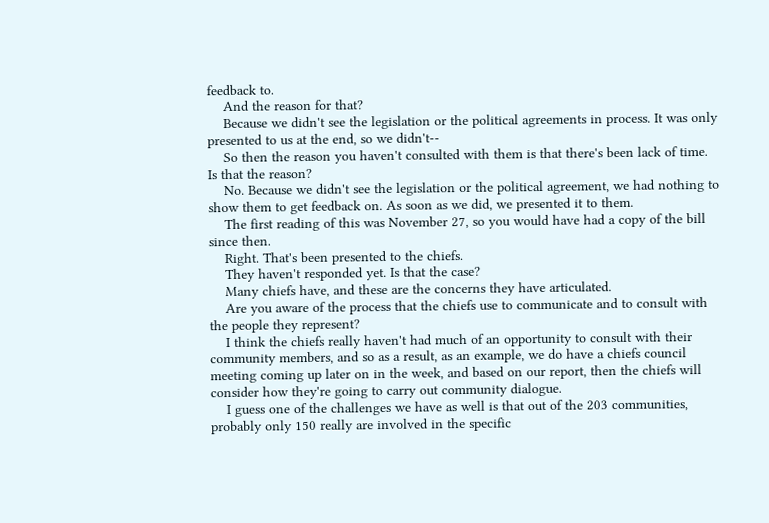feedback to.
    And the reason for that?
    Because we didn't see the legislation or the political agreements in process. It was only presented to us at the end, so we didn't--
    So then the reason you haven't consulted with them is that there's been lack of time. Is that the reason?
    No. Because we didn't see the legislation or the political agreement, we had nothing to show them to get feedback on. As soon as we did, we presented it to them.
    The first reading of this was November 27, so you would have had a copy of the bill since then.
    Right. That's been presented to the chiefs.
    They haven't responded yet. Is that the case?
    Many chiefs have, and these are the concerns they have articulated.
    Are you aware of the process that the chiefs use to communicate and to consult with the people they represent?
    I think the chiefs really haven't had much of an opportunity to consult with their community members, and so as a result, as an example, we do have a chiefs council meeting coming up later on in the week, and based on our report, then the chiefs will consider how they're going to carry out community dialogue.
    I guess one of the challenges we have as well is that out of the 203 communities, probably only 150 really are involved in the specific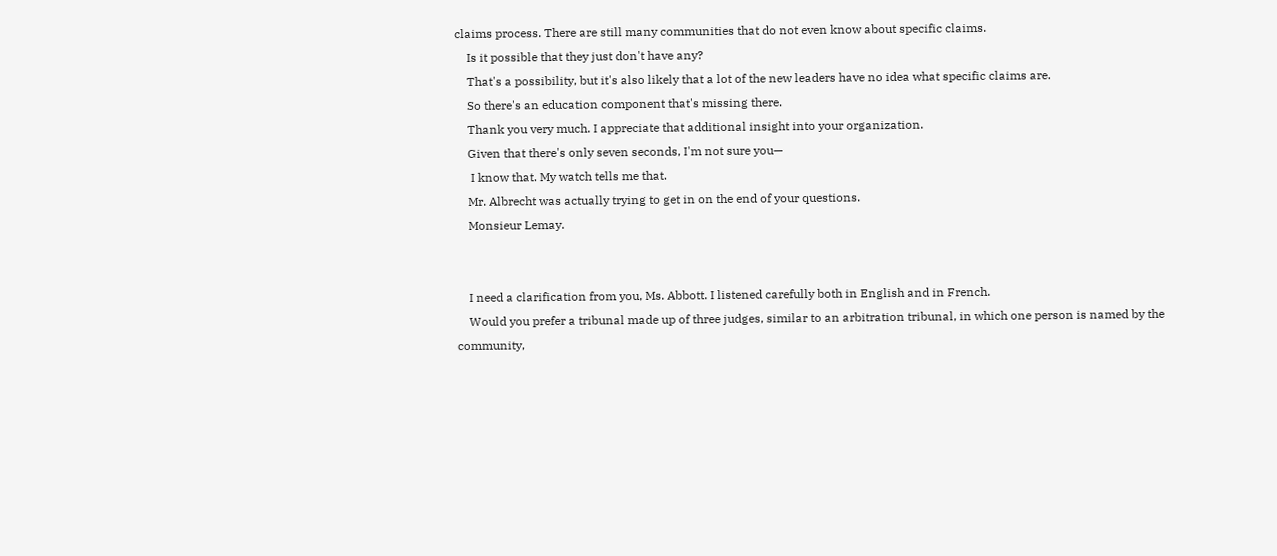claims process. There are still many communities that do not even know about specific claims.
    Is it possible that they just don't have any?
    That's a possibility, but it's also likely that a lot of the new leaders have no idea what specific claims are.
    So there's an education component that's missing there.
    Thank you very much. I appreciate that additional insight into your organization.
    Given that there's only seven seconds, I'm not sure you—
     I know that. My watch tells me that.
    Mr. Albrecht was actually trying to get in on the end of your questions.
    Monsieur Lemay.


    I need a clarification from you, Ms. Abbott. I listened carefully both in English and in French.
    Would you prefer a tribunal made up of three judges, similar to an arbitration tribunal, in which one person is named by the community,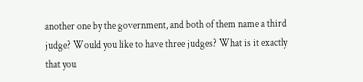another one by the government, and both of them name a third judge? Would you like to have three judges? What is it exactly that you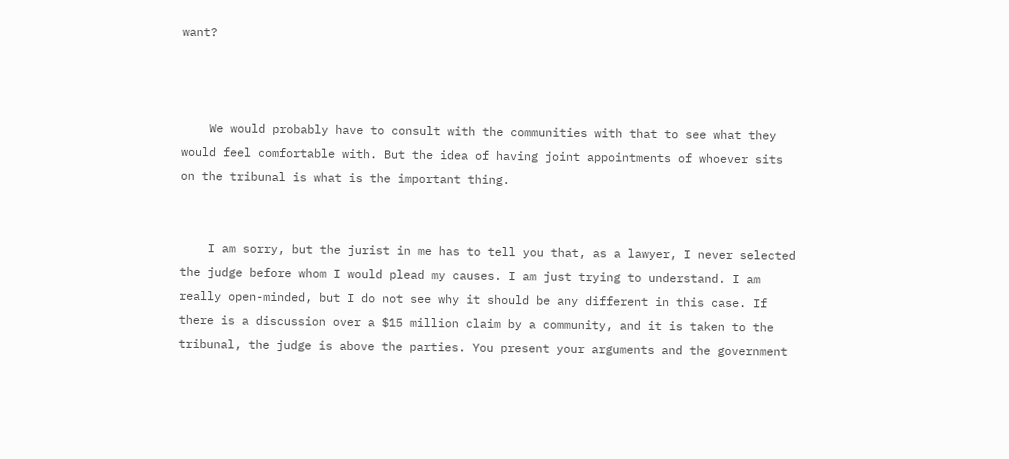want?



    We would probably have to consult with the communities with that to see what they would feel comfortable with. But the idea of having joint appointments of whoever sits on the tribunal is what is the important thing.


    I am sorry, but the jurist in me has to tell you that, as a lawyer, I never selected the judge before whom I would plead my causes. I am just trying to understand. I am really open-minded, but I do not see why it should be any different in this case. If there is a discussion over a $15 million claim by a community, and it is taken to the tribunal, the judge is above the parties. You present your arguments and the government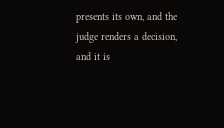presents its own, and the judge renders a decision, and it is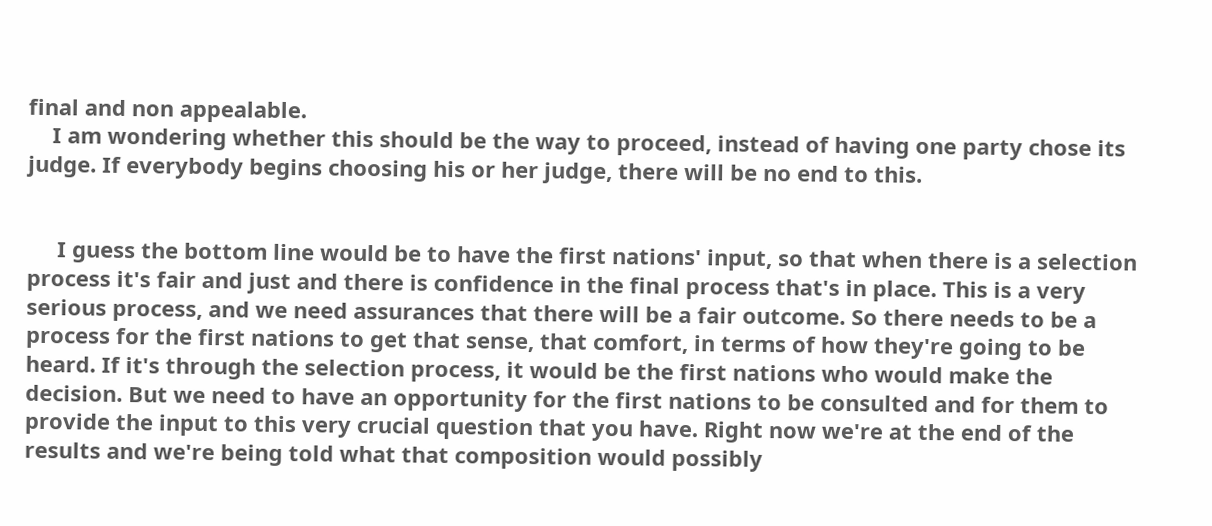final and non appealable.
    I am wondering whether this should be the way to proceed, instead of having one party chose its judge. If everybody begins choosing his or her judge, there will be no end to this.


     I guess the bottom line would be to have the first nations' input, so that when there is a selection process it's fair and just and there is confidence in the final process that's in place. This is a very serious process, and we need assurances that there will be a fair outcome. So there needs to be a process for the first nations to get that sense, that comfort, in terms of how they're going to be heard. If it's through the selection process, it would be the first nations who would make the decision. But we need to have an opportunity for the first nations to be consulted and for them to provide the input to this very crucial question that you have. Right now we're at the end of the results and we're being told what that composition would possibly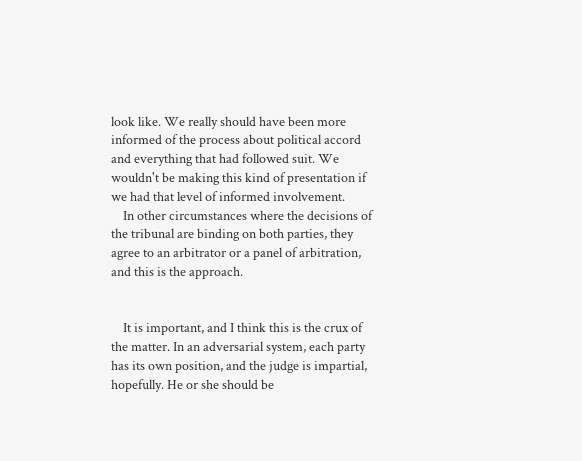look like. We really should have been more informed of the process about political accord and everything that had followed suit. We wouldn't be making this kind of presentation if we had that level of informed involvement.
    In other circumstances where the decisions of the tribunal are binding on both parties, they agree to an arbitrator or a panel of arbitration, and this is the approach.


    It is important, and I think this is the crux of the matter. In an adversarial system, each party has its own position, and the judge is impartial, hopefully. He or she should be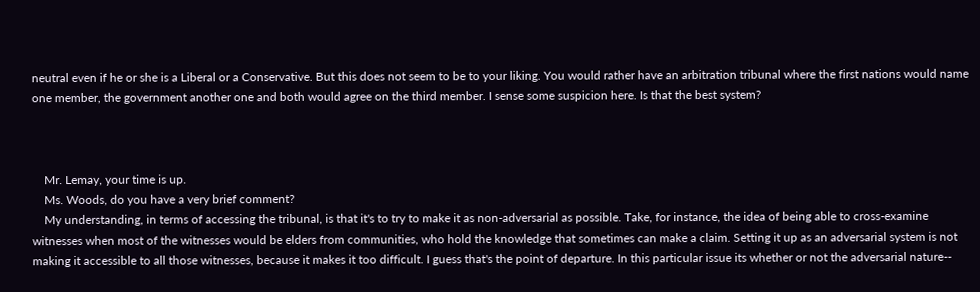neutral even if he or she is a Liberal or a Conservative. But this does not seem to be to your liking. You would rather have an arbitration tribunal where the first nations would name one member, the government another one and both would agree on the third member. I sense some suspicion here. Is that the best system?



    Mr. Lemay, your time is up.
    Ms. Woods, do you have a very brief comment?
    My understanding, in terms of accessing the tribunal, is that it's to try to make it as non-adversarial as possible. Take, for instance, the idea of being able to cross-examine witnesses when most of the witnesses would be elders from communities, who hold the knowledge that sometimes can make a claim. Setting it up as an adversarial system is not making it accessible to all those witnesses, because it makes it too difficult. I guess that's the point of departure. In this particular issue its whether or not the adversarial nature--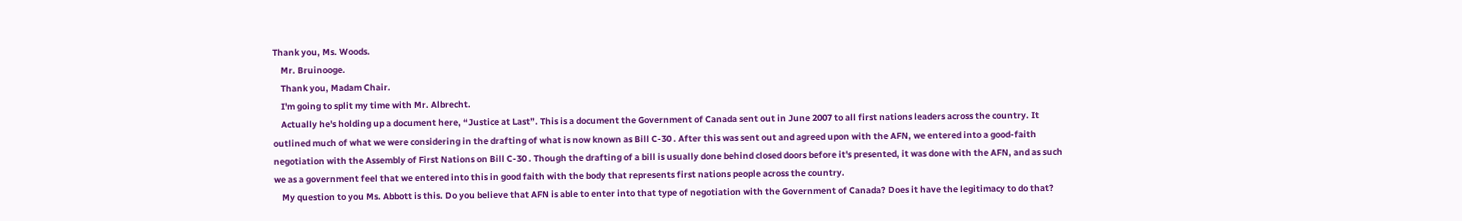Thank you, Ms. Woods.
    Mr. Bruinooge.
    Thank you, Madam Chair.
    I'm going to split my time with Mr. Albrecht.
    Actually he's holding up a document here, “Justice at Last”. This is a document the Government of Canada sent out in June 2007 to all first nations leaders across the country. It outlined much of what we were considering in the drafting of what is now known as Bill C-30 . After this was sent out and agreed upon with the AFN, we entered into a good-faith negotiation with the Assembly of First Nations on Bill C-30 . Though the drafting of a bill is usually done behind closed doors before it's presented, it was done with the AFN, and as such we as a government feel that we entered into this in good faith with the body that represents first nations people across the country.
    My question to you Ms. Abbott is this. Do you believe that AFN is able to enter into that type of negotiation with the Government of Canada? Does it have the legitimacy to do that?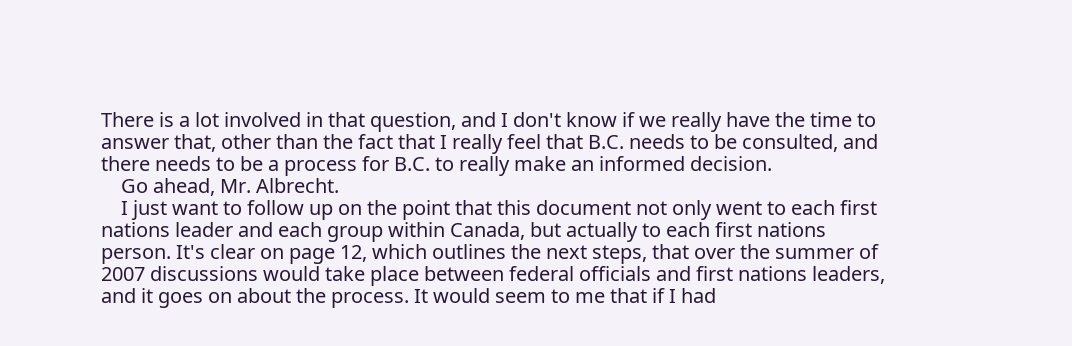There is a lot involved in that question, and I don't know if we really have the time to answer that, other than the fact that I really feel that B.C. needs to be consulted, and there needs to be a process for B.C. to really make an informed decision.
    Go ahead, Mr. Albrecht.
    I just want to follow up on the point that this document not only went to each first nations leader and each group within Canada, but actually to each first nations person. It's clear on page 12, which outlines the next steps, that over the summer of 2007 discussions would take place between federal officials and first nations leaders, and it goes on about the process. It would seem to me that if I had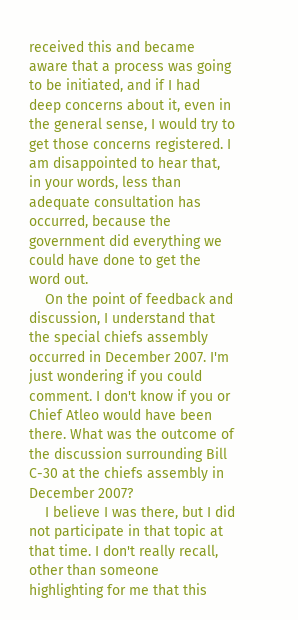received this and became aware that a process was going to be initiated, and if I had deep concerns about it, even in the general sense, I would try to get those concerns registered. I am disappointed to hear that, in your words, less than adequate consultation has occurred, because the government did everything we could have done to get the word out.
    On the point of feedback and discussion, I understand that the special chiefs assembly occurred in December 2007. I'm just wondering if you could comment. I don't know if you or Chief Atleo would have been there. What was the outcome of the discussion surrounding Bill C-30 at the chiefs assembly in December 2007?
    I believe I was there, but I did not participate in that topic at that time. I don't really recall, other than someone highlighting for me that this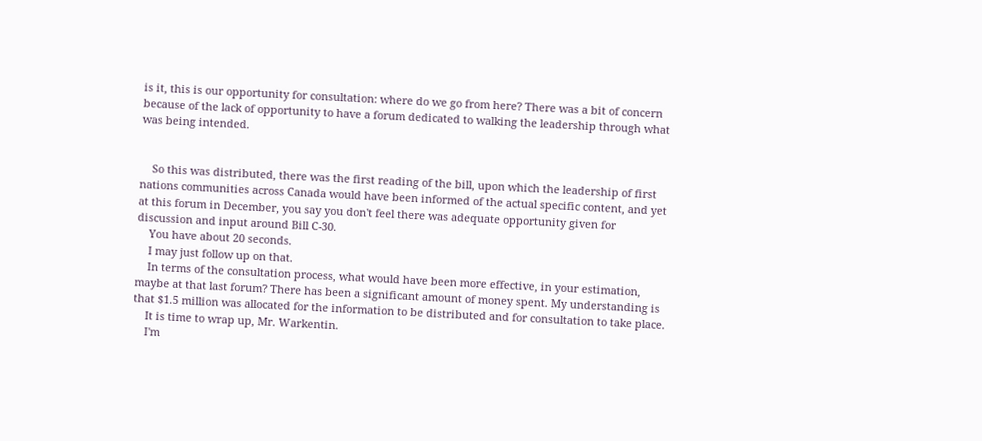is it, this is our opportunity for consultation: where do we go from here? There was a bit of concern because of the lack of opportunity to have a forum dedicated to walking the leadership through what was being intended.


    So this was distributed, there was the first reading of the bill, upon which the leadership of first nations communities across Canada would have been informed of the actual specific content, and yet at this forum in December, you say you don't feel there was adequate opportunity given for discussion and input around Bill C-30.
    You have about 20 seconds.
    I may just follow up on that.
    In terms of the consultation process, what would have been more effective, in your estimation, maybe at that last forum? There has been a significant amount of money spent. My understanding is that $1.5 million was allocated for the information to be distributed and for consultation to take place.
    It is time to wrap up, Mr. Warkentin.
    I'm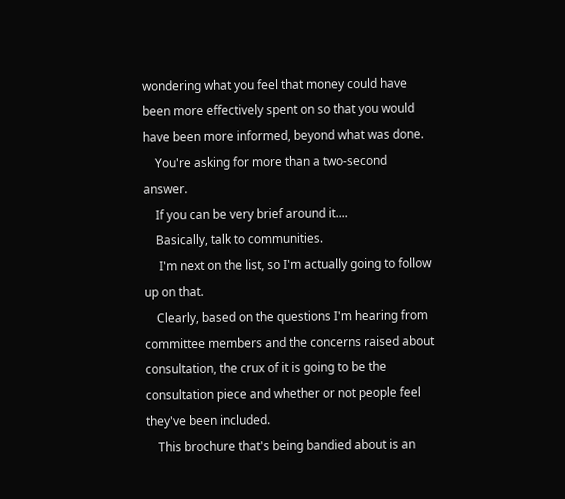wondering what you feel that money could have been more effectively spent on so that you would have been more informed, beyond what was done.
    You're asking for more than a two-second answer.
    If you can be very brief around it....
    Basically, talk to communities.
     I'm next on the list, so I'm actually going to follow up on that.
    Clearly, based on the questions I'm hearing from committee members and the concerns raised about consultation, the crux of it is going to be the consultation piece and whether or not people feel they've been included.
    This brochure that's being bandied about is an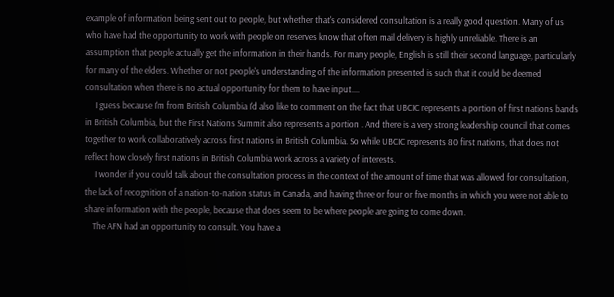example of information being sent out to people, but whether that's considered consultation is a really good question. Many of us who have had the opportunity to work with people on reserves know that often mail delivery is highly unreliable. There is an assumption that people actually get the information in their hands. For many people, English is still their second language, particularly for many of the elders. Whether or not people's understanding of the information presented is such that it could be deemed consultation when there is no actual opportunity for them to have input....
     I guess because I'm from British Columbia I'd also like to comment on the fact that UBCIC represents a portion of first nations bands in British Columbia, but the First Nations Summit also represents a portion . And there is a very strong leadership council that comes together to work collaboratively across first nations in British Columbia. So while UBCIC represents 80 first nations, that does not reflect how closely first nations in British Columbia work across a variety of interests.
     I wonder if you could talk about the consultation process in the context of the amount of time that was allowed for consultation, the lack of recognition of a nation-to-nation status in Canada, and having three or four or five months in which you were not able to share information with the people, because that does seem to be where people are going to come down.
    The AFN had an opportunity to consult. You have a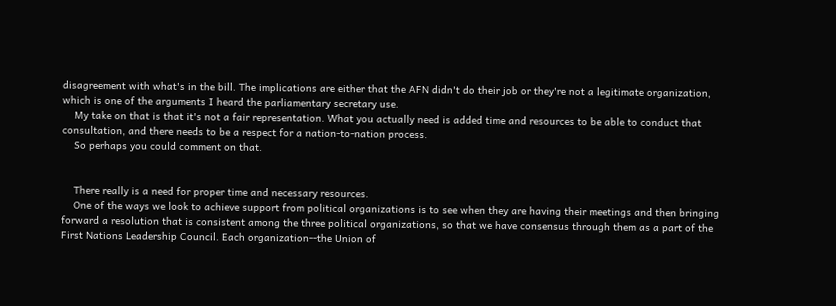disagreement with what's in the bill. The implications are either that the AFN didn't do their job or they're not a legitimate organization, which is one of the arguments I heard the parliamentary secretary use.
    My take on that is that it's not a fair representation. What you actually need is added time and resources to be able to conduct that consultation, and there needs to be a respect for a nation-to-nation process.
    So perhaps you could comment on that.


    There really is a need for proper time and necessary resources.
    One of the ways we look to achieve support from political organizations is to see when they are having their meetings and then bringing forward a resolution that is consistent among the three political organizations, so that we have consensus through them as a part of the First Nations Leadership Council. Each organization--the Union of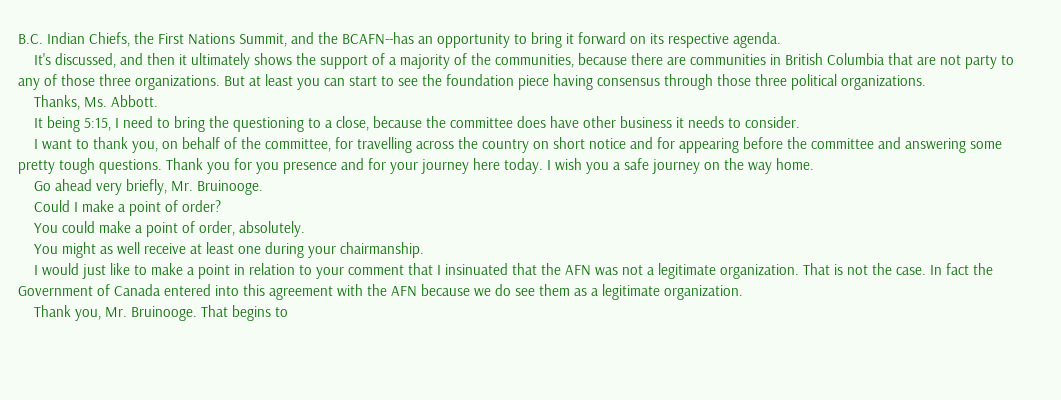B.C. Indian Chiefs, the First Nations Summit, and the BCAFN--has an opportunity to bring it forward on its respective agenda.
    It's discussed, and then it ultimately shows the support of a majority of the communities, because there are communities in British Columbia that are not party to any of those three organizations. But at least you can start to see the foundation piece having consensus through those three political organizations.
    Thanks, Ms. Abbott.
    It being 5:15, I need to bring the questioning to a close, because the committee does have other business it needs to consider.
    I want to thank you, on behalf of the committee, for travelling across the country on short notice and for appearing before the committee and answering some pretty tough questions. Thank you for you presence and for your journey here today. I wish you a safe journey on the way home.
    Go ahead very briefly, Mr. Bruinooge.
    Could I make a point of order?
    You could make a point of order, absolutely.
    You might as well receive at least one during your chairmanship.
    I would just like to make a point in relation to your comment that I insinuated that the AFN was not a legitimate organization. That is not the case. In fact the Government of Canada entered into this agreement with the AFN because we do see them as a legitimate organization.
    Thank you, Mr. Bruinooge. That begins to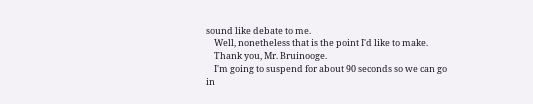sound like debate to me.
    Well, nonetheless that is the point I'd like to make.
    Thank you, Mr. Bruinooge.
    I'm going to suspend for about 90 seconds so we can go in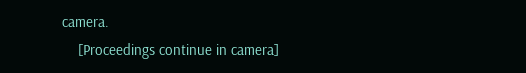camera.
    [Proceedings continue in camera]